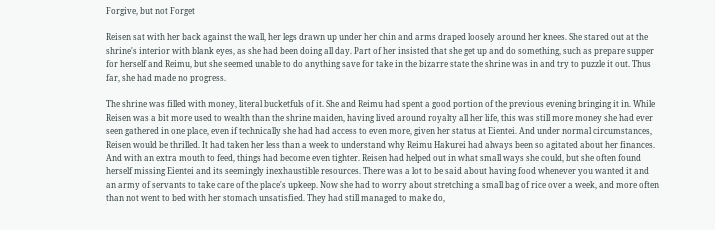Forgive, but not Forget

Reisen sat with her back against the wall, her legs drawn up under her chin and arms draped loosely around her knees. She stared out at the shrine's interior with blank eyes, as she had been doing all day. Part of her insisted that she get up and do something, such as prepare supper for herself and Reimu, but she seemed unable to do anything save for take in the bizarre state the shrine was in and try to puzzle it out. Thus far, she had made no progress.

The shrine was filled with money, literal bucketfuls of it. She and Reimu had spent a good portion of the previous evening bringing it in. While Reisen was a bit more used to wealth than the shrine maiden, having lived around royalty all her life, this was still more money she had ever seen gathered in one place, even if technically she had had access to even more, given her status at Eientei. And under normal circumstances, Reisen would be thrilled. It had taken her less than a week to understand why Reimu Hakurei had always been so agitated about her finances. And with an extra mouth to feed, things had become even tighter. Reisen had helped out in what small ways she could, but she often found herself missing Eientei and its seemingly inexhaustible resources. There was a lot to be said about having food whenever you wanted it and an army of servants to take care of the place's upkeep. Now she had to worry about stretching a small bag of rice over a week, and more often than not went to bed with her stomach unsatisfied. They had still managed to make do,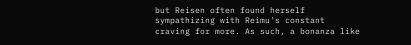but Reisen often found herself sympathizing with Reimu's constant craving for more. As such, a bonanza like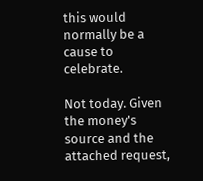this would normally be a cause to celebrate.

Not today. Given the money's source and the attached request,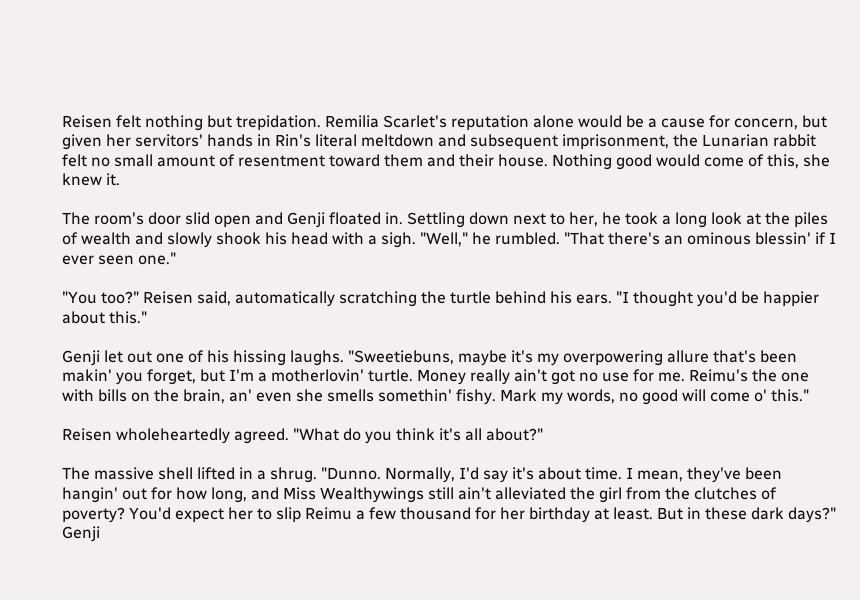Reisen felt nothing but trepidation. Remilia Scarlet's reputation alone would be a cause for concern, but given her servitors' hands in Rin's literal meltdown and subsequent imprisonment, the Lunarian rabbit felt no small amount of resentment toward them and their house. Nothing good would come of this, she knew it.

The room's door slid open and Genji floated in. Settling down next to her, he took a long look at the piles of wealth and slowly shook his head with a sigh. "Well," he rumbled. "That there's an ominous blessin' if I ever seen one."

"You too?" Reisen said, automatically scratching the turtle behind his ears. "I thought you'd be happier about this."

Genji let out one of his hissing laughs. "Sweetiebuns, maybe it's my overpowering allure that's been makin' you forget, but I'm a motherlovin' turtle. Money really ain't got no use for me. Reimu's the one with bills on the brain, an' even she smells somethin' fishy. Mark my words, no good will come o' this."

Reisen wholeheartedly agreed. "What do you think it's all about?"

The massive shell lifted in a shrug. "Dunno. Normally, I'd say it's about time. I mean, they've been hangin' out for how long, and Miss Wealthywings still ain't alleviated the girl from the clutches of poverty? You'd expect her to slip Reimu a few thousand for her birthday at least. But in these dark days?" Genji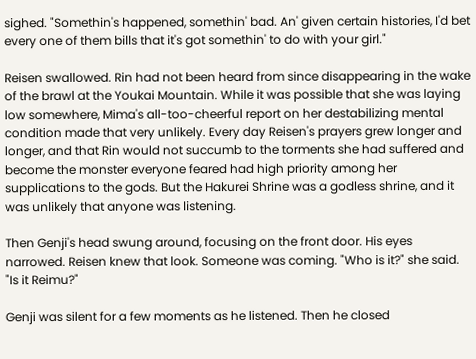sighed. "Somethin's happened, somethin' bad. An' given certain histories, I'd bet every one of them bills that it's got somethin' to do with your girl."

Reisen swallowed. Rin had not been heard from since disappearing in the wake of the brawl at the Youkai Mountain. While it was possible that she was laying low somewhere, Mima's all-too-cheerful report on her destabilizing mental condition made that very unlikely. Every day Reisen's prayers grew longer and longer, and that Rin would not succumb to the torments she had suffered and become the monster everyone feared had high priority among her supplications to the gods. But the Hakurei Shrine was a godless shrine, and it was unlikely that anyone was listening.

Then Genji's head swung around, focusing on the front door. His eyes narrowed. Reisen knew that look. Someone was coming. "Who is it?" she said. "Is it Reimu?"

Genji was silent for a few moments as he listened. Then he closed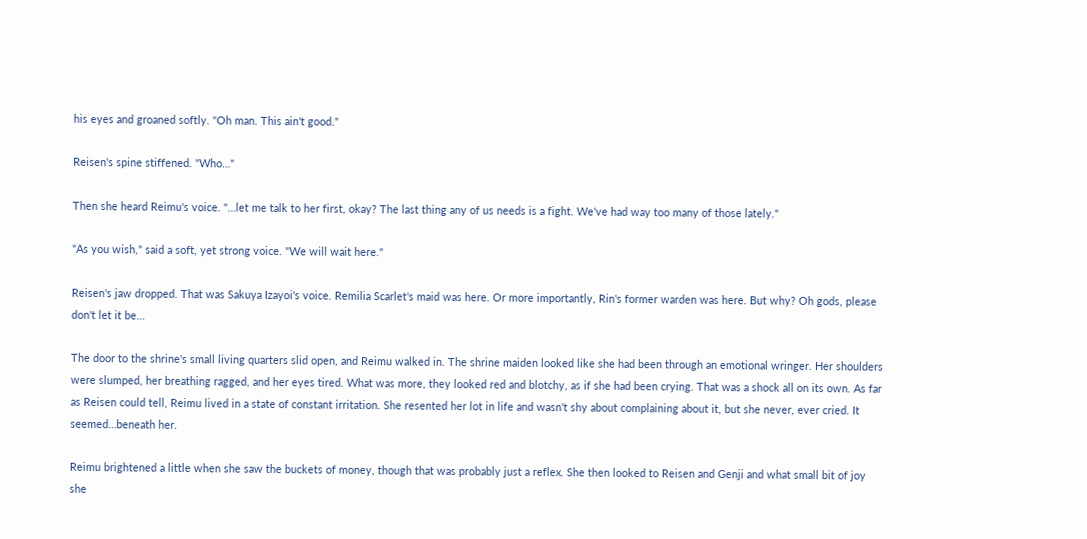his eyes and groaned softly. "Oh man. This ain't good."

Reisen's spine stiffened. "Who…"

Then she heard Reimu's voice. "…let me talk to her first, okay? The last thing any of us needs is a fight. We've had way too many of those lately."

"As you wish," said a soft, yet strong voice. "We will wait here."

Reisen's jaw dropped. That was Sakuya Izayoi's voice. Remilia Scarlet's maid was here. Or more importantly, Rin's former warden was here. But why? Oh gods, please don't let it be…

The door to the shrine's small living quarters slid open, and Reimu walked in. The shrine maiden looked like she had been through an emotional wringer. Her shoulders were slumped, her breathing ragged, and her eyes tired. What was more, they looked red and blotchy, as if she had been crying. That was a shock all on its own. As far as Reisen could tell, Reimu lived in a state of constant irritation. She resented her lot in life and wasn't shy about complaining about it, but she never, ever cried. It seemed…beneath her.

Reimu brightened a little when she saw the buckets of money, though that was probably just a reflex. She then looked to Reisen and Genji and what small bit of joy she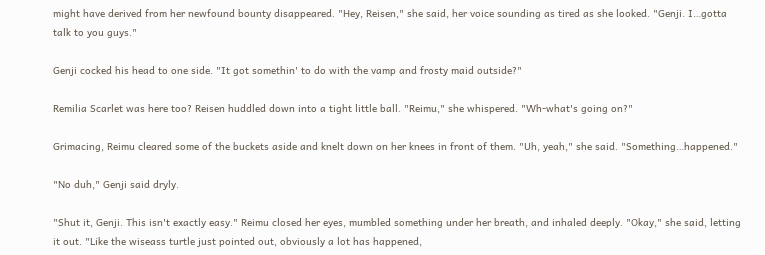might have derived from her newfound bounty disappeared. "Hey, Reisen," she said, her voice sounding as tired as she looked. "Genji. I…gotta talk to you guys."

Genji cocked his head to one side. "It got somethin' to do with the vamp and frosty maid outside?"

Remilia Scarlet was here too? Reisen huddled down into a tight little ball. "Reimu," she whispered. "Wh-what's going on?"

Grimacing, Reimu cleared some of the buckets aside and knelt down on her knees in front of them. "Uh, yeah," she said. "Something…happened."

"No duh," Genji said dryly.

"Shut it, Genji. This isn't exactly easy." Reimu closed her eyes, mumbled something under her breath, and inhaled deeply. "Okay," she said, letting it out. "Like the wiseass turtle just pointed out, obviously a lot has happened,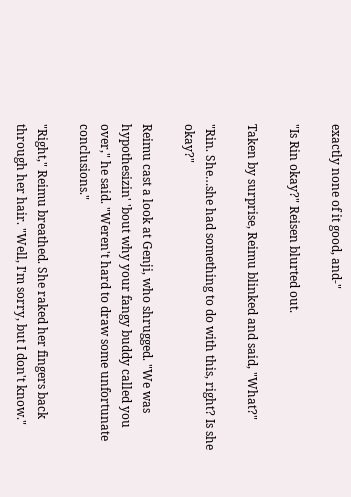exactly none of it good, and-"

"Is Rin okay?" Reisen blurted out.

Taken by surprise, Reimu blinked and said, "What?"

"Rin. She…she had something to do with this, right? Is she okay?"

Reimu cast a look at Genji, who shrugged. "We was hypothesizin' 'bout why your fangy buddy called you over," he said. "Weren't hard to draw some unfortunate conclusions."

"Right," Reimu breathed. She raked her fingers back through her hair. "Well, I'm sorry, but I don't know."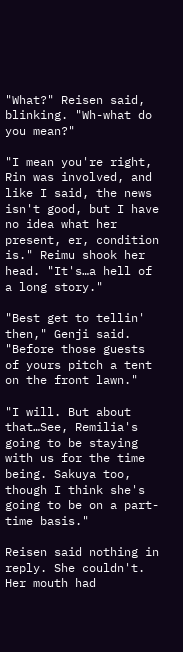"What?" Reisen said, blinking. "Wh-what do you mean?"

"I mean you're right, Rin was involved, and like I said, the news isn't good, but I have no idea what her present, er, condition is." Reimu shook her head. "It's…a hell of a long story."

"Best get to tellin' then," Genji said. "Before those guests of yours pitch a tent on the front lawn."

"I will. But about that…See, Remilia's going to be staying with us for the time being. Sakuya too, though I think she's going to be on a part-time basis."

Reisen said nothing in reply. She couldn't. Her mouth had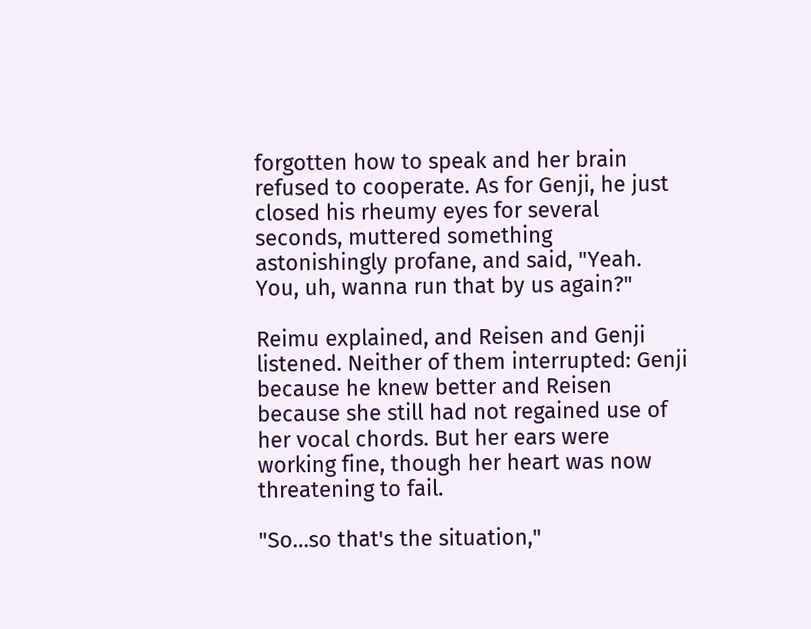forgotten how to speak and her brain refused to cooperate. As for Genji, he just closed his rheumy eyes for several seconds, muttered something astonishingly profane, and said, "Yeah. You, uh, wanna run that by us again?"

Reimu explained, and Reisen and Genji listened. Neither of them interrupted: Genji because he knew better and Reisen because she still had not regained use of her vocal chords. But her ears were working fine, though her heart was now threatening to fail.

"So…so that's the situation,"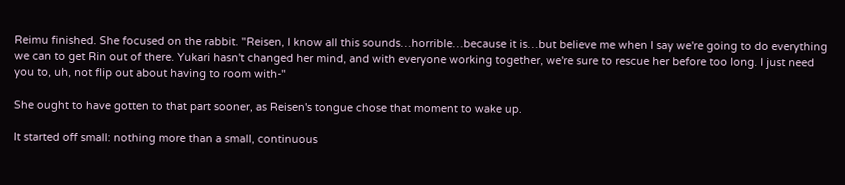Reimu finished. She focused on the rabbit. "Reisen, I know all this sounds…horrible…because it is…but believe me when I say we're going to do everything we can to get Rin out of there. Yukari hasn't changed her mind, and with everyone working together, we're sure to rescue her before too long. I just need you to, uh, not flip out about having to room with-"

She ought to have gotten to that part sooner, as Reisen's tongue chose that moment to wake up.

It started off small: nothing more than a small, continuous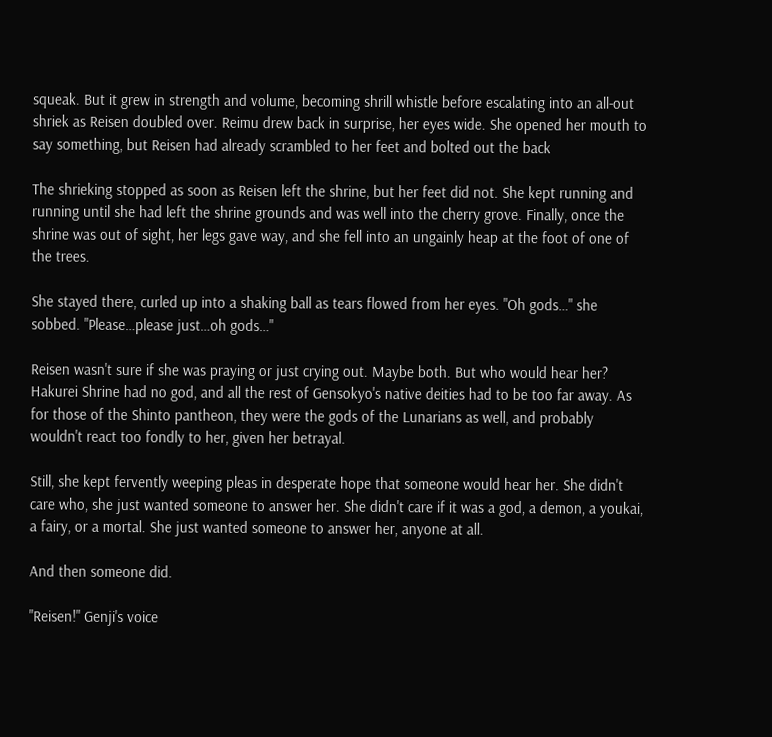squeak. But it grew in strength and volume, becoming shrill whistle before escalating into an all-out shriek as Reisen doubled over. Reimu drew back in surprise, her eyes wide. She opened her mouth to say something, but Reisen had already scrambled to her feet and bolted out the back

The shrieking stopped as soon as Reisen left the shrine, but her feet did not. She kept running and running until she had left the shrine grounds and was well into the cherry grove. Finally, once the shrine was out of sight, her legs gave way, and she fell into an ungainly heap at the foot of one of the trees.

She stayed there, curled up into a shaking ball as tears flowed from her eyes. "Oh gods…" she sobbed. "Please…please just…oh gods…"

Reisen wasn't sure if she was praying or just crying out. Maybe both. But who would hear her? Hakurei Shrine had no god, and all the rest of Gensokyo's native deities had to be too far away. As for those of the Shinto pantheon, they were the gods of the Lunarians as well, and probably wouldn't react too fondly to her, given her betrayal.

Still, she kept fervently weeping pleas in desperate hope that someone would hear her. She didn't care who, she just wanted someone to answer her. She didn't care if it was a god, a demon, a youkai, a fairy, or a mortal. She just wanted someone to answer her, anyone at all.

And then someone did.

"Reisen!" Genji's voice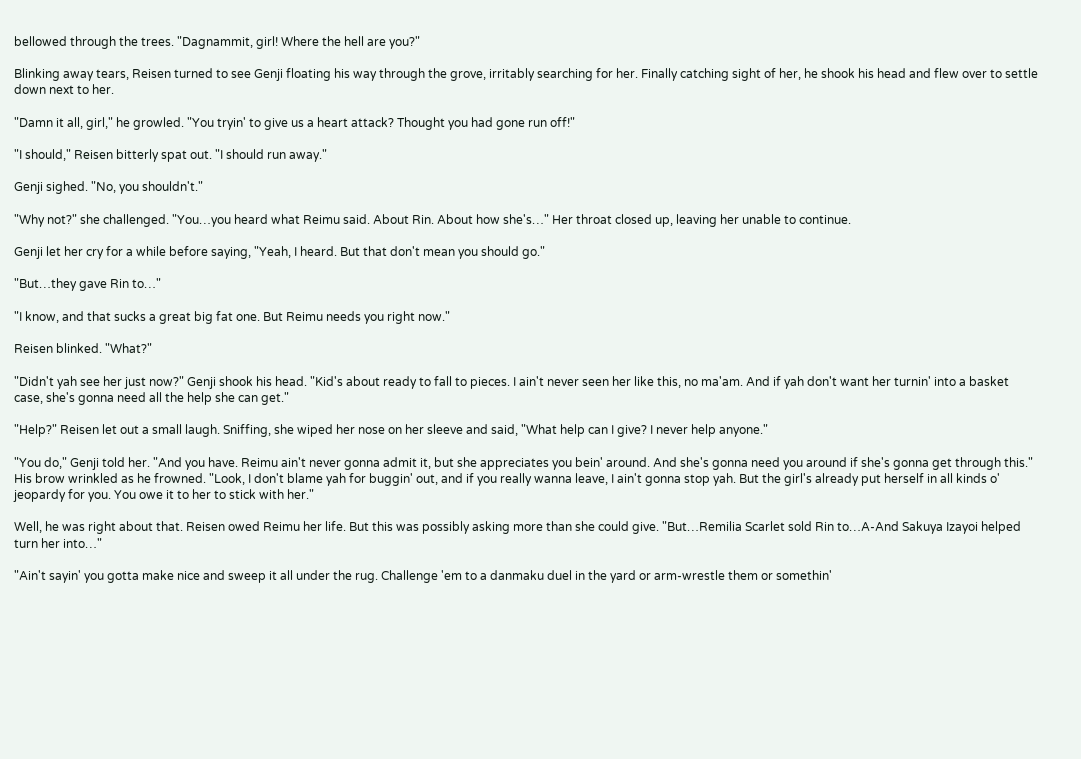bellowed through the trees. "Dagnammit, girl! Where the hell are you?"

Blinking away tears, Reisen turned to see Genji floating his way through the grove, irritably searching for her. Finally catching sight of her, he shook his head and flew over to settle down next to her.

"Damn it all, girl," he growled. "You tryin' to give us a heart attack? Thought you had gone run off!"

"I should," Reisen bitterly spat out. "I should run away."

Genji sighed. "No, you shouldn't."

"Why not?" she challenged. "You…you heard what Reimu said. About Rin. About how she's…" Her throat closed up, leaving her unable to continue.

Genji let her cry for a while before saying, "Yeah, I heard. But that don't mean you should go."

"But…they gave Rin to…"

"I know, and that sucks a great big fat one. But Reimu needs you right now."

Reisen blinked. "What?"

"Didn't yah see her just now?" Genji shook his head. "Kid's about ready to fall to pieces. I ain't never seen her like this, no ma'am. And if yah don't want her turnin' into a basket case, she's gonna need all the help she can get."

"Help?" Reisen let out a small laugh. Sniffing, she wiped her nose on her sleeve and said, "What help can I give? I never help anyone."

"You do," Genji told her. "And you have. Reimu ain't never gonna admit it, but she appreciates you bein' around. And she's gonna need you around if she's gonna get through this." His brow wrinkled as he frowned. "Look, I don't blame yah for buggin' out, and if you really wanna leave, I ain't gonna stop yah. But the girl's already put herself in all kinds o' jeopardy for you. You owe it to her to stick with her."

Well, he was right about that. Reisen owed Reimu her life. But this was possibly asking more than she could give. "But…Remilia Scarlet sold Rin to…A-And Sakuya Izayoi helped turn her into…"

"Ain't sayin' you gotta make nice and sweep it all under the rug. Challenge 'em to a danmaku duel in the yard or arm-wrestle them or somethin'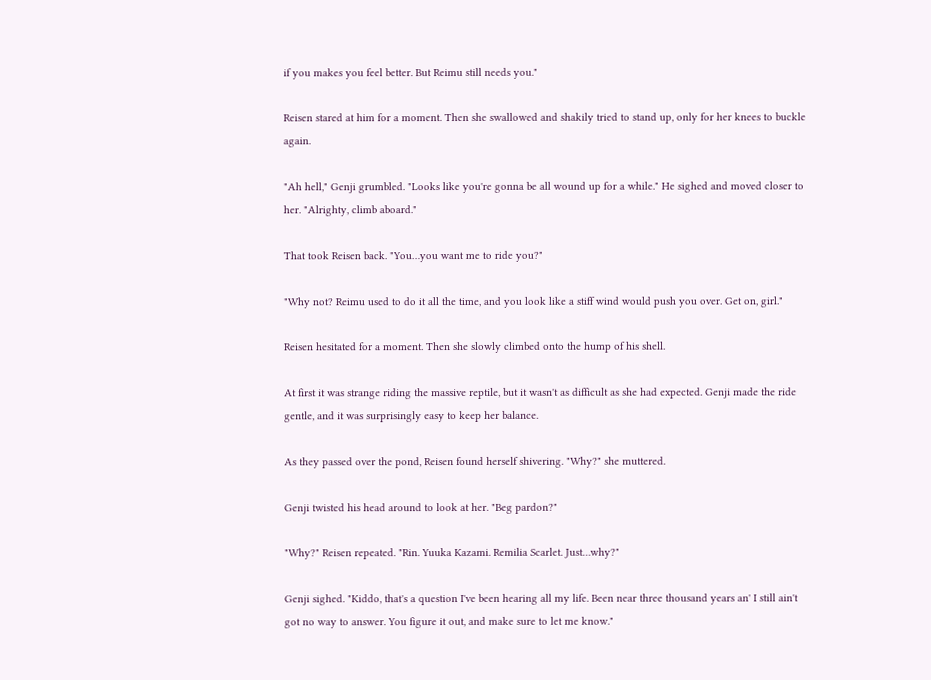if you makes you feel better. But Reimu still needs you."

Reisen stared at him for a moment. Then she swallowed and shakily tried to stand up, only for her knees to buckle again.

"Ah hell," Genji grumbled. "Looks like you're gonna be all wound up for a while." He sighed and moved closer to her. "Alrighty, climb aboard."

That took Reisen back. "You…you want me to ride you?"

"Why not? Reimu used to do it all the time, and you look like a stiff wind would push you over. Get on, girl."

Reisen hesitated for a moment. Then she slowly climbed onto the hump of his shell.

At first it was strange riding the massive reptile, but it wasn't as difficult as she had expected. Genji made the ride gentle, and it was surprisingly easy to keep her balance.

As they passed over the pond, Reisen found herself shivering. "Why?" she muttered.

Genji twisted his head around to look at her. "Beg pardon?"

"Why?" Reisen repeated. "Rin. Yuuka Kazami. Remilia Scarlet. Just…why?"

Genji sighed. "Kiddo, that's a question I've been hearing all my life. Been near three thousand years an' I still ain't got no way to answer. You figure it out, and make sure to let me know."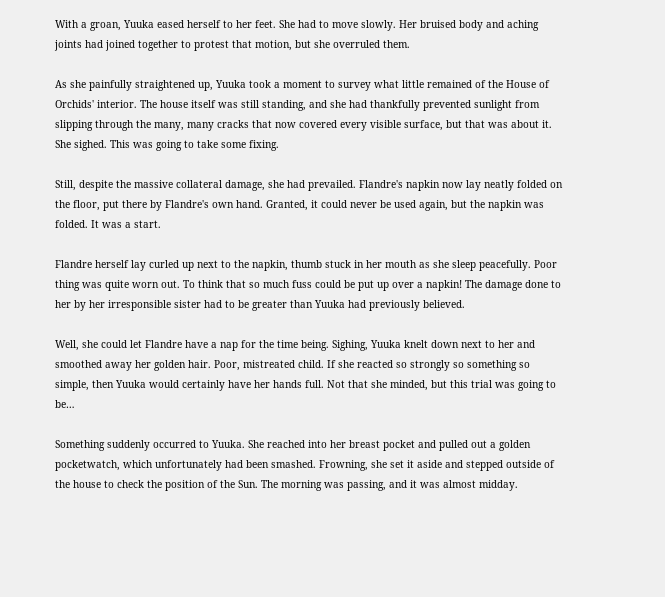With a groan, Yuuka eased herself to her feet. She had to move slowly. Her bruised body and aching joints had joined together to protest that motion, but she overruled them.

As she painfully straightened up, Yuuka took a moment to survey what little remained of the House of Orchids' interior. The house itself was still standing, and she had thankfully prevented sunlight from slipping through the many, many cracks that now covered every visible surface, but that was about it. She sighed. This was going to take some fixing.

Still, despite the massive collateral damage, she had prevailed. Flandre's napkin now lay neatly folded on the floor, put there by Flandre's own hand. Granted, it could never be used again, but the napkin was folded. It was a start.

Flandre herself lay curled up next to the napkin, thumb stuck in her mouth as she sleep peacefully. Poor thing was quite worn out. To think that so much fuss could be put up over a napkin! The damage done to her by her irresponsible sister had to be greater than Yuuka had previously believed.

Well, she could let Flandre have a nap for the time being. Sighing, Yuuka knelt down next to her and smoothed away her golden hair. Poor, mistreated child. If she reacted so strongly so something so simple, then Yuuka would certainly have her hands full. Not that she minded, but this trial was going to be…

Something suddenly occurred to Yuuka. She reached into her breast pocket and pulled out a golden pocketwatch, which unfortunately had been smashed. Frowning, she set it aside and stepped outside of the house to check the position of the Sun. The morning was passing, and it was almost midday.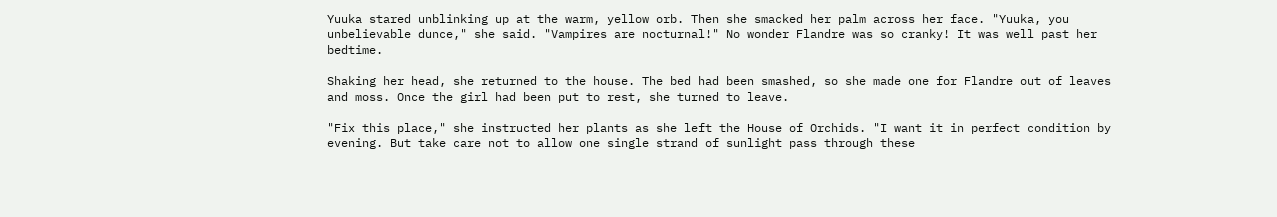Yuuka stared unblinking up at the warm, yellow orb. Then she smacked her palm across her face. "Yuuka, you unbelievable dunce," she said. "Vampires are nocturnal!" No wonder Flandre was so cranky! It was well past her bedtime.

Shaking her head, she returned to the house. The bed had been smashed, so she made one for Flandre out of leaves and moss. Once the girl had been put to rest, she turned to leave.

"Fix this place," she instructed her plants as she left the House of Orchids. "I want it in perfect condition by evening. But take care not to allow one single strand of sunlight pass through these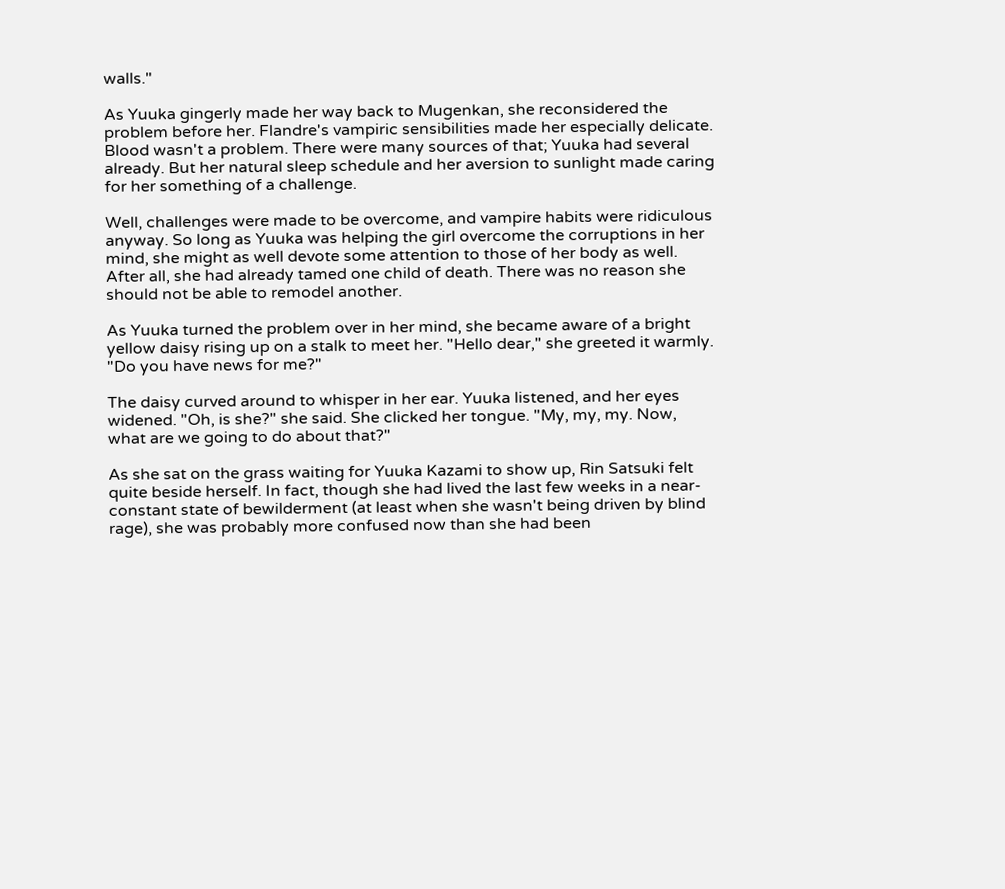walls."

As Yuuka gingerly made her way back to Mugenkan, she reconsidered the problem before her. Flandre's vampiric sensibilities made her especially delicate. Blood wasn't a problem. There were many sources of that; Yuuka had several already. But her natural sleep schedule and her aversion to sunlight made caring for her something of a challenge.

Well, challenges were made to be overcome, and vampire habits were ridiculous anyway. So long as Yuuka was helping the girl overcome the corruptions in her mind, she might as well devote some attention to those of her body as well. After all, she had already tamed one child of death. There was no reason she should not be able to remodel another.

As Yuuka turned the problem over in her mind, she became aware of a bright yellow daisy rising up on a stalk to meet her. "Hello dear," she greeted it warmly. "Do you have news for me?"

The daisy curved around to whisper in her ear. Yuuka listened, and her eyes widened. "Oh, is she?" she said. She clicked her tongue. "My, my, my. Now, what are we going to do about that?"

As she sat on the grass waiting for Yuuka Kazami to show up, Rin Satsuki felt quite beside herself. In fact, though she had lived the last few weeks in a near-constant state of bewilderment (at least when she wasn't being driven by blind rage), she was probably more confused now than she had been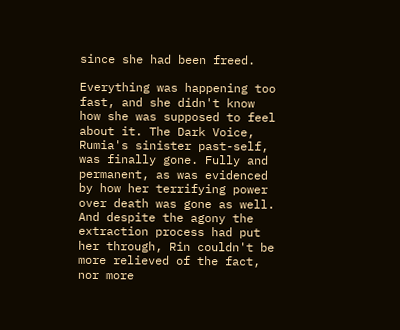since she had been freed.

Everything was happening too fast, and she didn't know how she was supposed to feel about it. The Dark Voice, Rumia's sinister past-self, was finally gone. Fully and permanent, as was evidenced by how her terrifying power over death was gone as well. And despite the agony the extraction process had put her through, Rin couldn't be more relieved of the fact, nor more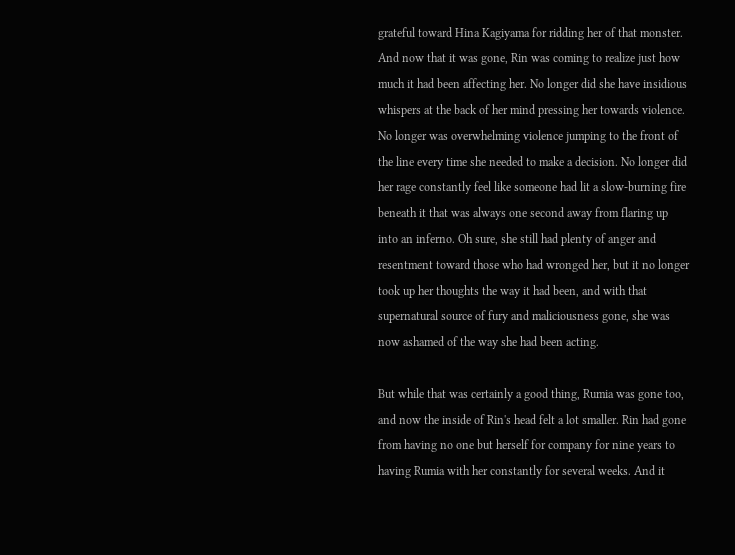grateful toward Hina Kagiyama for ridding her of that monster. And now that it was gone, Rin was coming to realize just how much it had been affecting her. No longer did she have insidious whispers at the back of her mind pressing her towards violence. No longer was overwhelming violence jumping to the front of the line every time she needed to make a decision. No longer did her rage constantly feel like someone had lit a slow-burning fire beneath it that was always one second away from flaring up into an inferno. Oh sure, she still had plenty of anger and resentment toward those who had wronged her, but it no longer took up her thoughts the way it had been, and with that supernatural source of fury and maliciousness gone, she was now ashamed of the way she had been acting.

But while that was certainly a good thing, Rumia was gone too, and now the inside of Rin's head felt a lot smaller. Rin had gone from having no one but herself for company for nine years to having Rumia with her constantly for several weeks. And it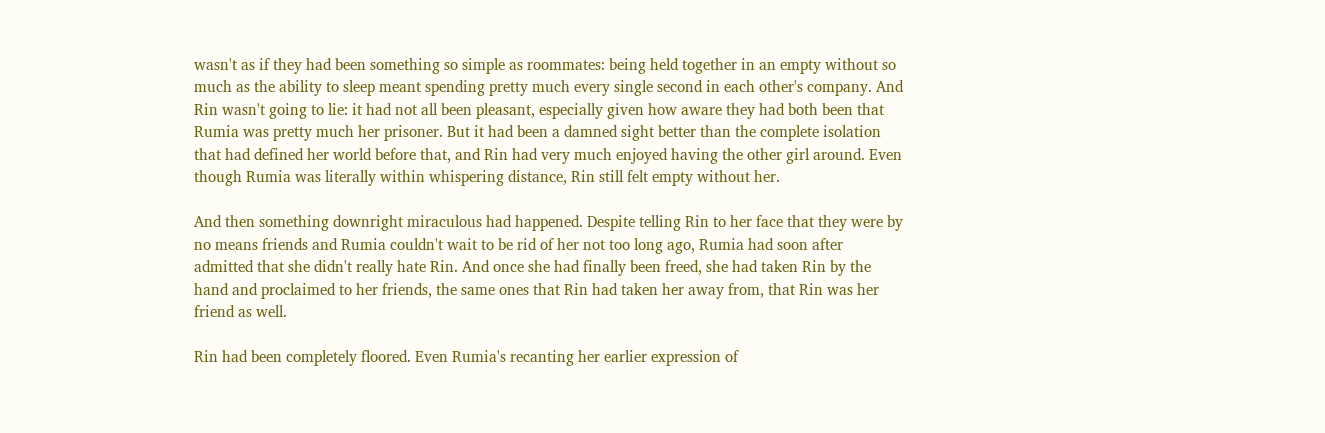wasn't as if they had been something so simple as roommates: being held together in an empty without so much as the ability to sleep meant spending pretty much every single second in each other's company. And Rin wasn't going to lie: it had not all been pleasant, especially given how aware they had both been that Rumia was pretty much her prisoner. But it had been a damned sight better than the complete isolation that had defined her world before that, and Rin had very much enjoyed having the other girl around. Even though Rumia was literally within whispering distance, Rin still felt empty without her.

And then something downright miraculous had happened. Despite telling Rin to her face that they were by no means friends and Rumia couldn't wait to be rid of her not too long ago, Rumia had soon after admitted that she didn't really hate Rin. And once she had finally been freed, she had taken Rin by the hand and proclaimed to her friends, the same ones that Rin had taken her away from, that Rin was her friend as well.

Rin had been completely floored. Even Rumia's recanting her earlier expression of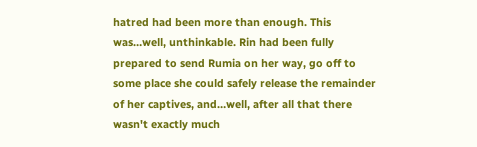hatred had been more than enough. This was…well, unthinkable. Rin had been fully prepared to send Rumia on her way, go off to some place she could safely release the remainder of her captives, and…well, after all that there wasn't exactly much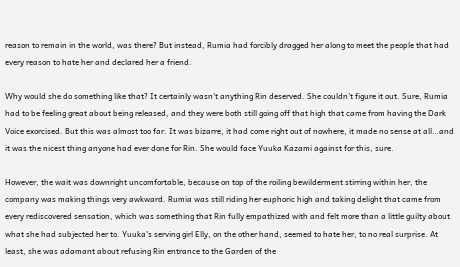reason to remain in the world, was there? But instead, Rumia had forcibly dragged her along to meet the people that had every reason to hate her and declared her a friend.

Why would she do something like that? It certainly wasn't anything Rin deserved. She couldn't figure it out. Sure, Rumia had to be feeling great about being released, and they were both still going off that high that came from having the Dark Voice exorcised. But this was almost too far. It was bizarre, it had come right out of nowhere, it made no sense at all…and it was the nicest thing anyone had ever done for Rin. She would face Yuuka Kazami against for this, sure.

However, the wait was downright uncomfortable, because on top of the roiling bewilderment stirring within her, the company was making things very awkward. Rumia was still riding her euphoric high and taking delight that came from every rediscovered sensation, which was something that Rin fully empathized with and felt more than a little guilty about what she had subjected her to. Yuuka's serving girl Elly, on the other hand, seemed to hate her, to no real surprise. At least, she was adamant about refusing Rin entrance to the Garden of the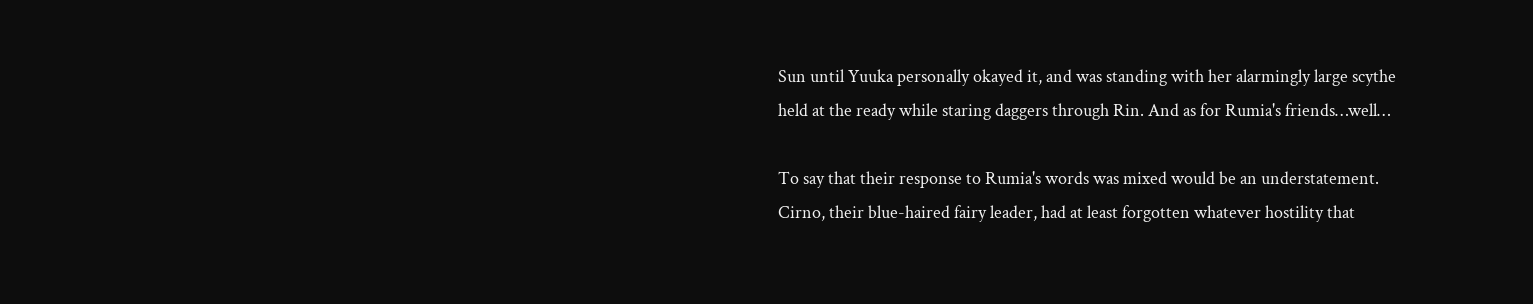Sun until Yuuka personally okayed it, and was standing with her alarmingly large scythe held at the ready while staring daggers through Rin. And as for Rumia's friends…well…

To say that their response to Rumia's words was mixed would be an understatement. Cirno, their blue-haired fairy leader, had at least forgotten whatever hostility that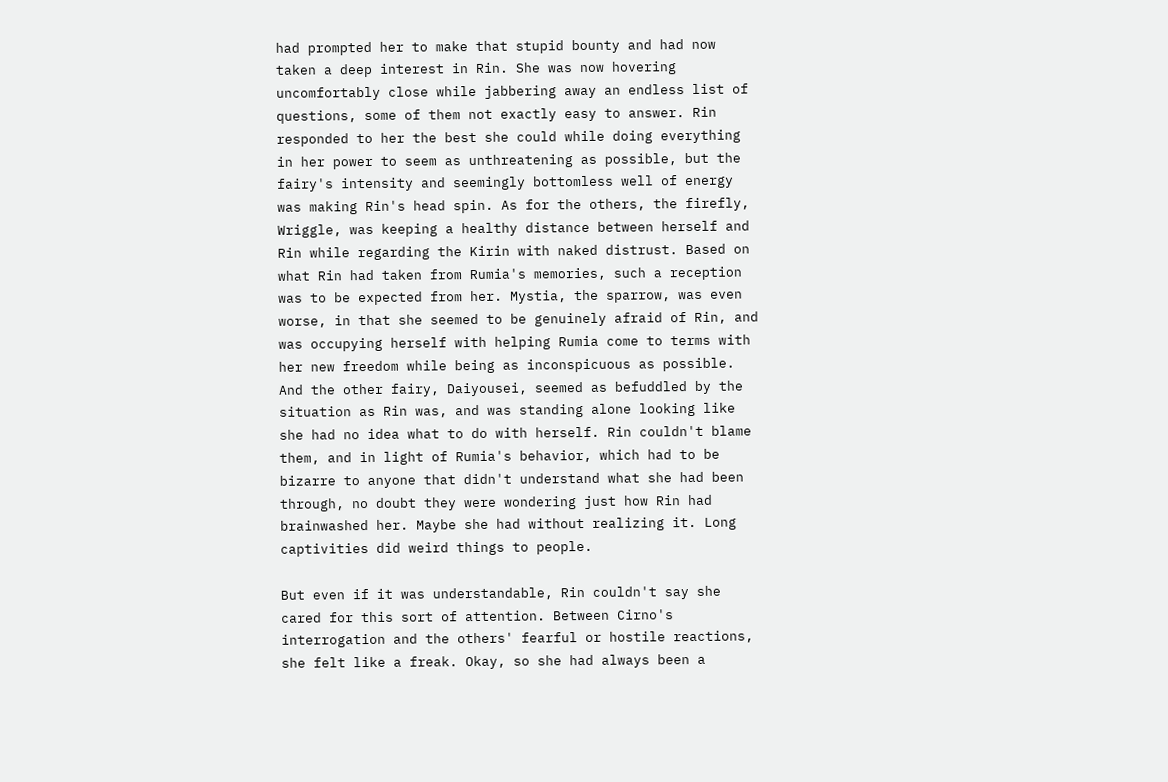had prompted her to make that stupid bounty and had now taken a deep interest in Rin. She was now hovering uncomfortably close while jabbering away an endless list of questions, some of them not exactly easy to answer. Rin responded to her the best she could while doing everything in her power to seem as unthreatening as possible, but the fairy's intensity and seemingly bottomless well of energy was making Rin's head spin. As for the others, the firefly, Wriggle, was keeping a healthy distance between herself and Rin while regarding the Kirin with naked distrust. Based on what Rin had taken from Rumia's memories, such a reception was to be expected from her. Mystia, the sparrow, was even worse, in that she seemed to be genuinely afraid of Rin, and was occupying herself with helping Rumia come to terms with her new freedom while being as inconspicuous as possible. And the other fairy, Daiyousei, seemed as befuddled by the situation as Rin was, and was standing alone looking like she had no idea what to do with herself. Rin couldn't blame them, and in light of Rumia's behavior, which had to be bizarre to anyone that didn't understand what she had been through, no doubt they were wondering just how Rin had brainwashed her. Maybe she had without realizing it. Long captivities did weird things to people.

But even if it was understandable, Rin couldn't say she cared for this sort of attention. Between Cirno's interrogation and the others' fearful or hostile reactions, she felt like a freak. Okay, so she had always been a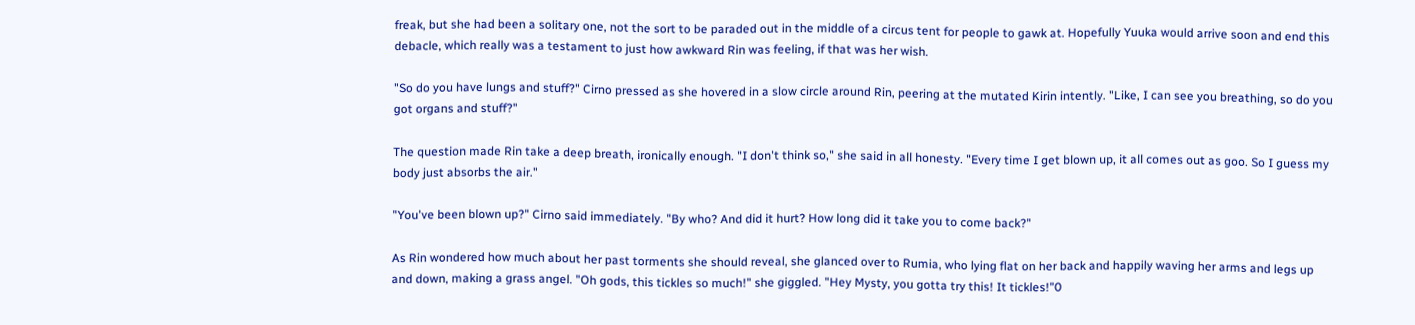freak, but she had been a solitary one, not the sort to be paraded out in the middle of a circus tent for people to gawk at. Hopefully Yuuka would arrive soon and end this debacle, which really was a testament to just how awkward Rin was feeling, if that was her wish.

"So do you have lungs and stuff?" Cirno pressed as she hovered in a slow circle around Rin, peering at the mutated Kirin intently. "Like, I can see you breathing, so do you got organs and stuff?"

The question made Rin take a deep breath, ironically enough. "I don't think so," she said in all honesty. "Every time I get blown up, it all comes out as goo. So I guess my body just absorbs the air."

"You've been blown up?" Cirno said immediately. "By who? And did it hurt? How long did it take you to come back?"

As Rin wondered how much about her past torments she should reveal, she glanced over to Rumia, who lying flat on her back and happily waving her arms and legs up and down, making a grass angel. "Oh gods, this tickles so much!" she giggled. "Hey Mysty, you gotta try this! It tickles!"0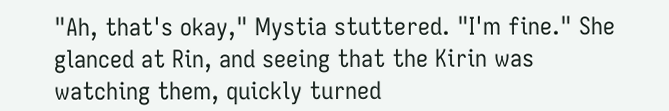"Ah, that's okay," Mystia stuttered. "I'm fine." She glanced at Rin, and seeing that the Kirin was watching them, quickly turned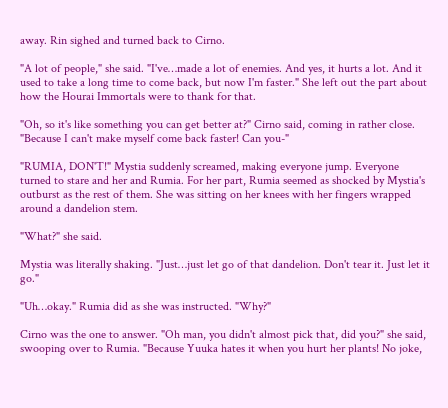away. Rin sighed and turned back to Cirno.

"A lot of people," she said. "I've…made a lot of enemies. And yes, it hurts a lot. And it used to take a long time to come back, but now I'm faster." She left out the part about how the Hourai Immortals were to thank for that.

"Oh, so it's like something you can get better at?" Cirno said, coming in rather close. "Because I can't make myself come back faster! Can you-"

"RUMIA, DON'T!" Mystia suddenly screamed, making everyone jump. Everyone turned to stare and her and Rumia. For her part, Rumia seemed as shocked by Mystia's outburst as the rest of them. She was sitting on her knees with her fingers wrapped around a dandelion stem.

"What?" she said.

Mystia was literally shaking. "Just…just let go of that dandelion. Don't tear it. Just let it go."

"Uh…okay." Rumia did as she was instructed. "Why?"

Cirno was the one to answer. "Oh man, you didn't almost pick that, did you?" she said, swooping over to Rumia. "Because Yuuka hates it when you hurt her plants! No joke,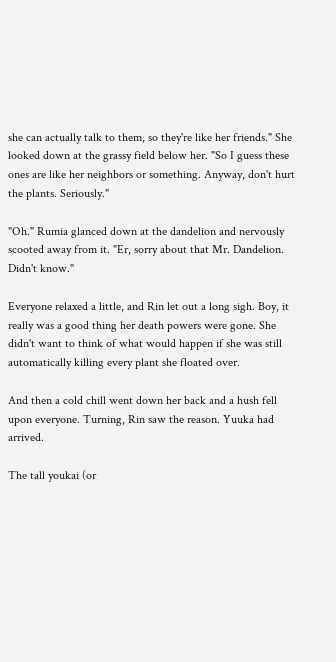she can actually talk to them, so they're like her friends." She looked down at the grassy field below her. "So I guess these ones are like her neighbors or something. Anyway, don't hurt the plants. Seriously."

"Oh." Rumia glanced down at the dandelion and nervously scooted away from it. "Er, sorry about that Mr. Dandelion. Didn't know."

Everyone relaxed a little, and Rin let out a long sigh. Boy, it really was a good thing her death powers were gone. She didn't want to think of what would happen if she was still automatically killing every plant she floated over.

And then a cold chill went down her back and a hush fell upon everyone. Turning, Rin saw the reason. Yuuka had arrived.

The tall youkai (or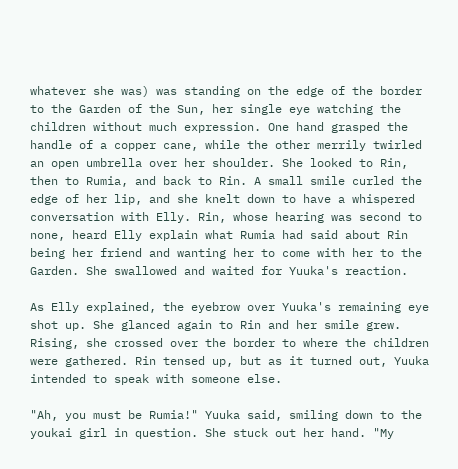whatever she was) was standing on the edge of the border to the Garden of the Sun, her single eye watching the children without much expression. One hand grasped the handle of a copper cane, while the other merrily twirled an open umbrella over her shoulder. She looked to Rin, then to Rumia, and back to Rin. A small smile curled the edge of her lip, and she knelt down to have a whispered conversation with Elly. Rin, whose hearing was second to none, heard Elly explain what Rumia had said about Rin being her friend and wanting her to come with her to the Garden. She swallowed and waited for Yuuka's reaction.

As Elly explained, the eyebrow over Yuuka's remaining eye shot up. She glanced again to Rin and her smile grew. Rising, she crossed over the border to where the children were gathered. Rin tensed up, but as it turned out, Yuuka intended to speak with someone else.

"Ah, you must be Rumia!" Yuuka said, smiling down to the youkai girl in question. She stuck out her hand. "My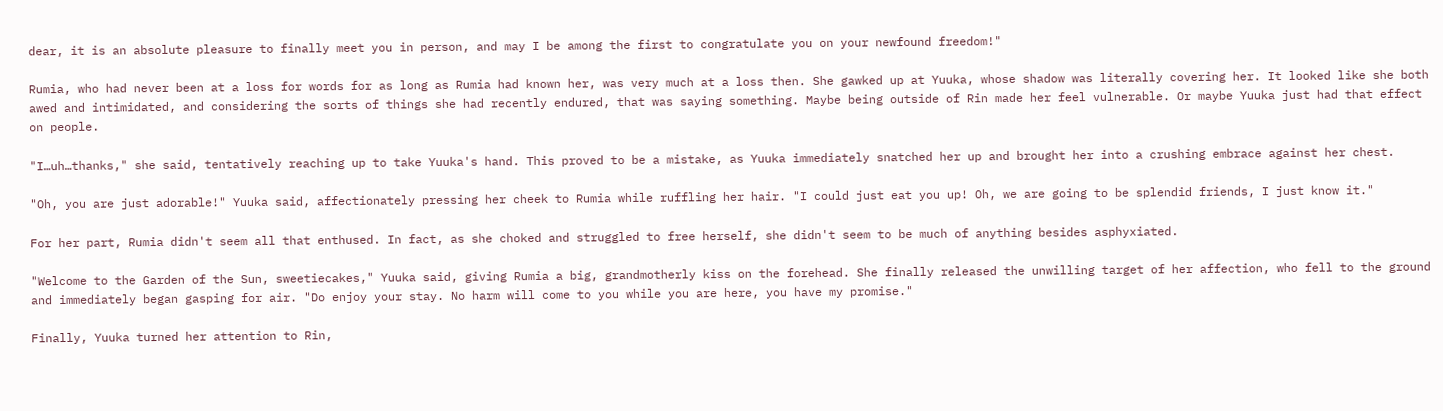dear, it is an absolute pleasure to finally meet you in person, and may I be among the first to congratulate you on your newfound freedom!"

Rumia, who had never been at a loss for words for as long as Rumia had known her, was very much at a loss then. She gawked up at Yuuka, whose shadow was literally covering her. It looked like she both awed and intimidated, and considering the sorts of things she had recently endured, that was saying something. Maybe being outside of Rin made her feel vulnerable. Or maybe Yuuka just had that effect on people.

"I…uh…thanks," she said, tentatively reaching up to take Yuuka's hand. This proved to be a mistake, as Yuuka immediately snatched her up and brought her into a crushing embrace against her chest.

"Oh, you are just adorable!" Yuuka said, affectionately pressing her cheek to Rumia while ruffling her hair. "I could just eat you up! Oh, we are going to be splendid friends, I just know it."

For her part, Rumia didn't seem all that enthused. In fact, as she choked and struggled to free herself, she didn't seem to be much of anything besides asphyxiated.

"Welcome to the Garden of the Sun, sweetiecakes," Yuuka said, giving Rumia a big, grandmotherly kiss on the forehead. She finally released the unwilling target of her affection, who fell to the ground and immediately began gasping for air. "Do enjoy your stay. No harm will come to you while you are here, you have my promise."

Finally, Yuuka turned her attention to Rin,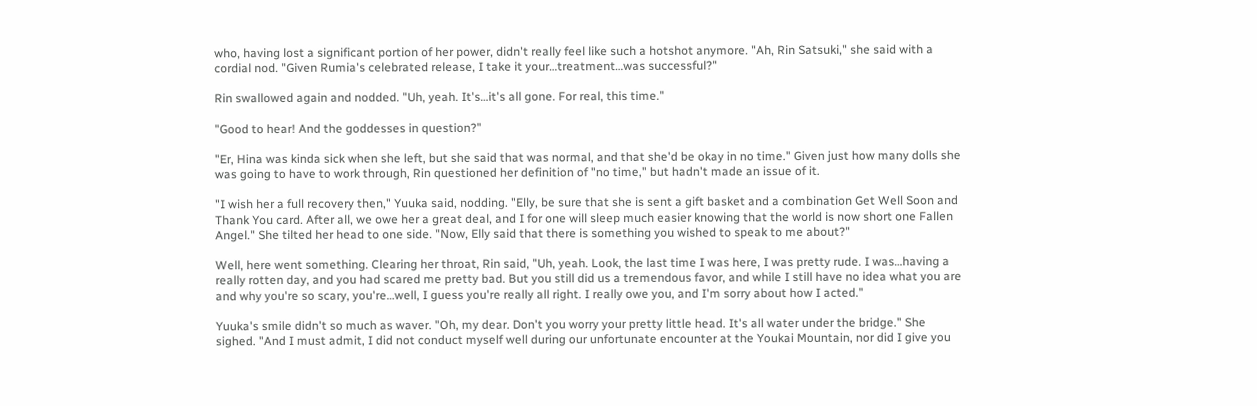who, having lost a significant portion of her power, didn't really feel like such a hotshot anymore. "Ah, Rin Satsuki," she said with a cordial nod. "Given Rumia's celebrated release, I take it your…treatment…was successful?"

Rin swallowed again and nodded. "Uh, yeah. It's…it's all gone. For real, this time."

"Good to hear! And the goddesses in question?"

"Er, Hina was kinda sick when she left, but she said that was normal, and that she'd be okay in no time." Given just how many dolls she was going to have to work through, Rin questioned her definition of "no time," but hadn't made an issue of it.

"I wish her a full recovery then," Yuuka said, nodding. "Elly, be sure that she is sent a gift basket and a combination Get Well Soon and Thank You card. After all, we owe her a great deal, and I for one will sleep much easier knowing that the world is now short one Fallen Angel." She tilted her head to one side. "Now, Elly said that there is something you wished to speak to me about?"

Well, here went something. Clearing her throat, Rin said, "Uh, yeah. Look, the last time I was here, I was pretty rude. I was…having a really rotten day, and you had scared me pretty bad. But you still did us a tremendous favor, and while I still have no idea what you are and why you're so scary, you're…well, I guess you're really all right. I really owe you, and I'm sorry about how I acted."

Yuuka's smile didn't so much as waver. "Oh, my dear. Don't you worry your pretty little head. It's all water under the bridge." She sighed. "And I must admit, I did not conduct myself well during our unfortunate encounter at the Youkai Mountain, nor did I give you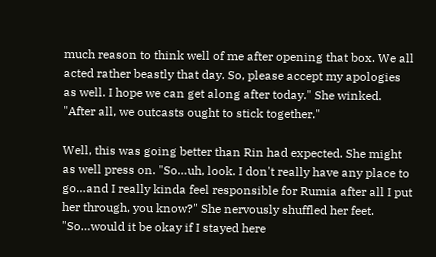much reason to think well of me after opening that box. We all acted rather beastly that day. So, please accept my apologies as well. I hope we can get along after today." She winked. "After all, we outcasts ought to stick together."

Well, this was going better than Rin had expected. She might as well press on. "So…uh, look. I don't really have any place to go…and I really kinda feel responsible for Rumia after all I put her through, you know?" She nervously shuffled her feet. "So…would it be okay if I stayed here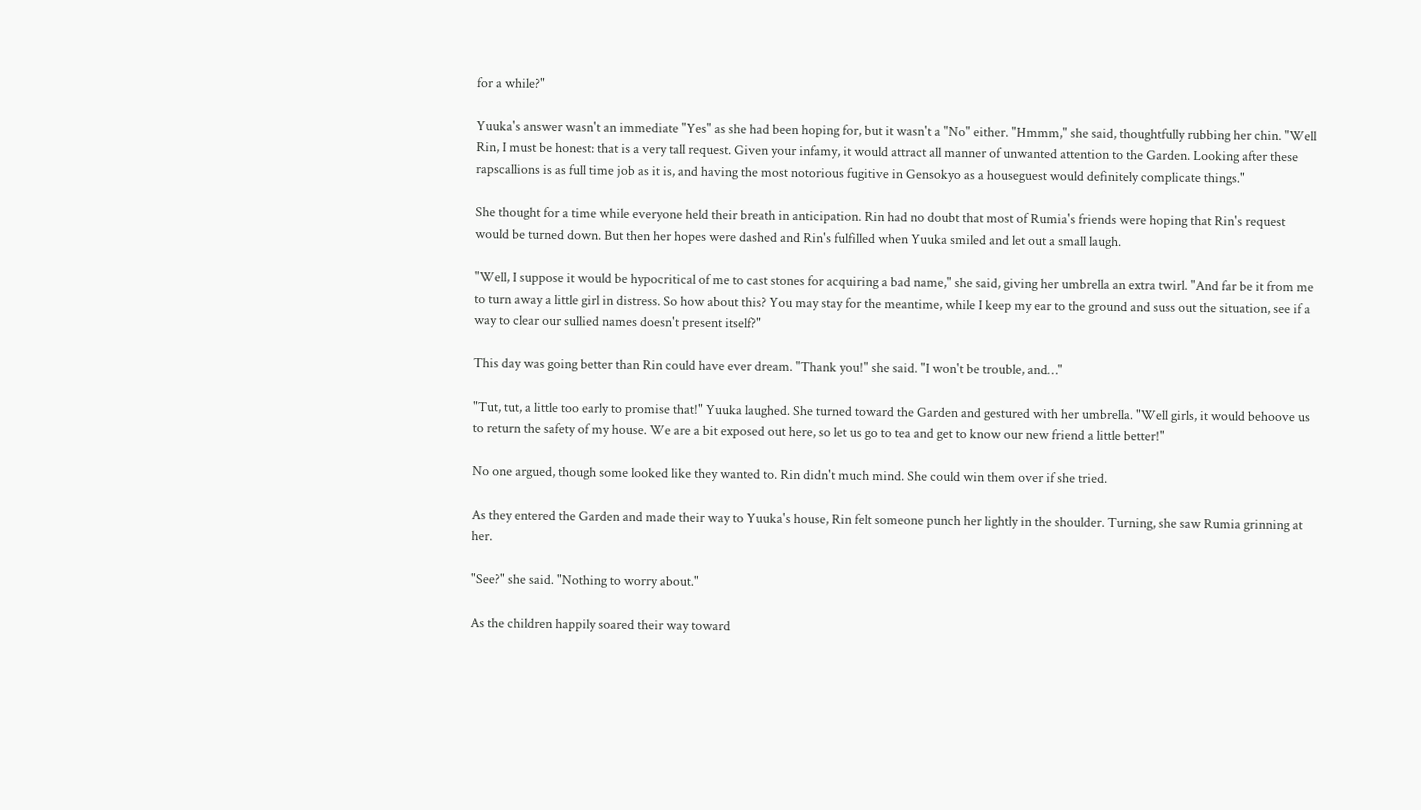for a while?"

Yuuka's answer wasn't an immediate "Yes" as she had been hoping for, but it wasn't a "No" either. "Hmmm," she said, thoughtfully rubbing her chin. "Well Rin, I must be honest: that is a very tall request. Given your infamy, it would attract all manner of unwanted attention to the Garden. Looking after these rapscallions is as full time job as it is, and having the most notorious fugitive in Gensokyo as a houseguest would definitely complicate things."

She thought for a time while everyone held their breath in anticipation. Rin had no doubt that most of Rumia's friends were hoping that Rin's request would be turned down. But then her hopes were dashed and Rin's fulfilled when Yuuka smiled and let out a small laugh.

"Well, I suppose it would be hypocritical of me to cast stones for acquiring a bad name," she said, giving her umbrella an extra twirl. "And far be it from me to turn away a little girl in distress. So how about this? You may stay for the meantime, while I keep my ear to the ground and suss out the situation, see if a way to clear our sullied names doesn't present itself?"

This day was going better than Rin could have ever dream. "Thank you!" she said. "I won't be trouble, and…"

"Tut, tut, a little too early to promise that!" Yuuka laughed. She turned toward the Garden and gestured with her umbrella. "Well girls, it would behoove us to return the safety of my house. We are a bit exposed out here, so let us go to tea and get to know our new friend a little better!"

No one argued, though some looked like they wanted to. Rin didn't much mind. She could win them over if she tried.

As they entered the Garden and made their way to Yuuka's house, Rin felt someone punch her lightly in the shoulder. Turning, she saw Rumia grinning at her.

"See?" she said. "Nothing to worry about."

As the children happily soared their way toward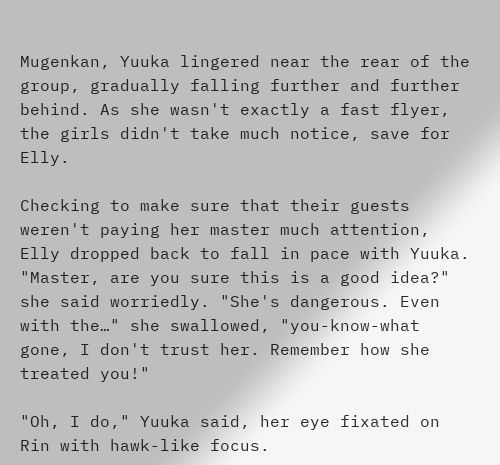Mugenkan, Yuuka lingered near the rear of the group, gradually falling further and further behind. As she wasn't exactly a fast flyer, the girls didn't take much notice, save for Elly.

Checking to make sure that their guests weren't paying her master much attention, Elly dropped back to fall in pace with Yuuka. "Master, are you sure this is a good idea?" she said worriedly. "She's dangerous. Even with the…" she swallowed, "you-know-what gone, I don't trust her. Remember how she treated you!"

"Oh, I do," Yuuka said, her eye fixated on Rin with hawk-like focus.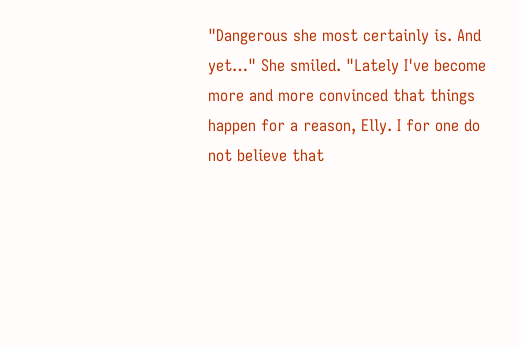"Dangerous she most certainly is. And yet…" She smiled. "Lately I've become more and more convinced that things happen for a reason, Elly. I for one do not believe that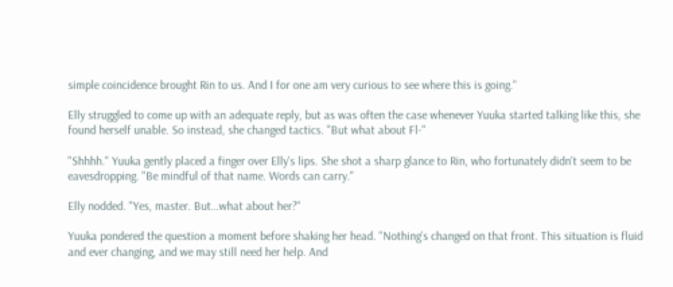simple coincidence brought Rin to us. And I for one am very curious to see where this is going."

Elly struggled to come up with an adequate reply, but as was often the case whenever Yuuka started talking like this, she found herself unable. So instead, she changed tactics. "But what about Fl-"

"Shhhh." Yuuka gently placed a finger over Elly's lips. She shot a sharp glance to Rin, who fortunately didn't seem to be eavesdropping. "Be mindful of that name. Words can carry."

Elly nodded. "Yes, master. But…what about her?"

Yuuka pondered the question a moment before shaking her head. "Nothing's changed on that front. This situation is fluid and ever changing, and we may still need her help. And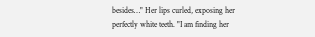besides…" Her lips curled, exposing her perfectly white teeth. "I am finding her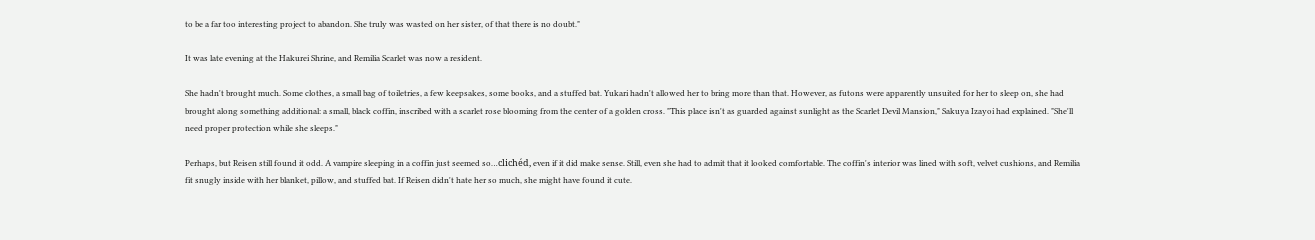to be a far too interesting project to abandon. She truly was wasted on her sister, of that there is no doubt."

It was late evening at the Hakurei Shrine, and Remilia Scarlet was now a resident.

She hadn't brought much. Some clothes, a small bag of toiletries, a few keepsakes, some books, and a stuffed bat. Yukari hadn't allowed her to bring more than that. However, as futons were apparently unsuited for her to sleep on, she had brought along something additional: a small, black coffin, inscribed with a scarlet rose blooming from the center of a golden cross. "This place isn't as guarded against sunlight as the Scarlet Devil Mansion," Sakuya Izayoi had explained. "She'll need proper protection while she sleeps."

Perhaps, but Reisen still found it odd. A vampire sleeping in a coffin just seemed so…clichéd, even if it did make sense. Still, even she had to admit that it looked comfortable. The coffin's interior was lined with soft, velvet cushions, and Remilia fit snugly inside with her blanket, pillow, and stuffed bat. If Reisen didn't hate her so much, she might have found it cute.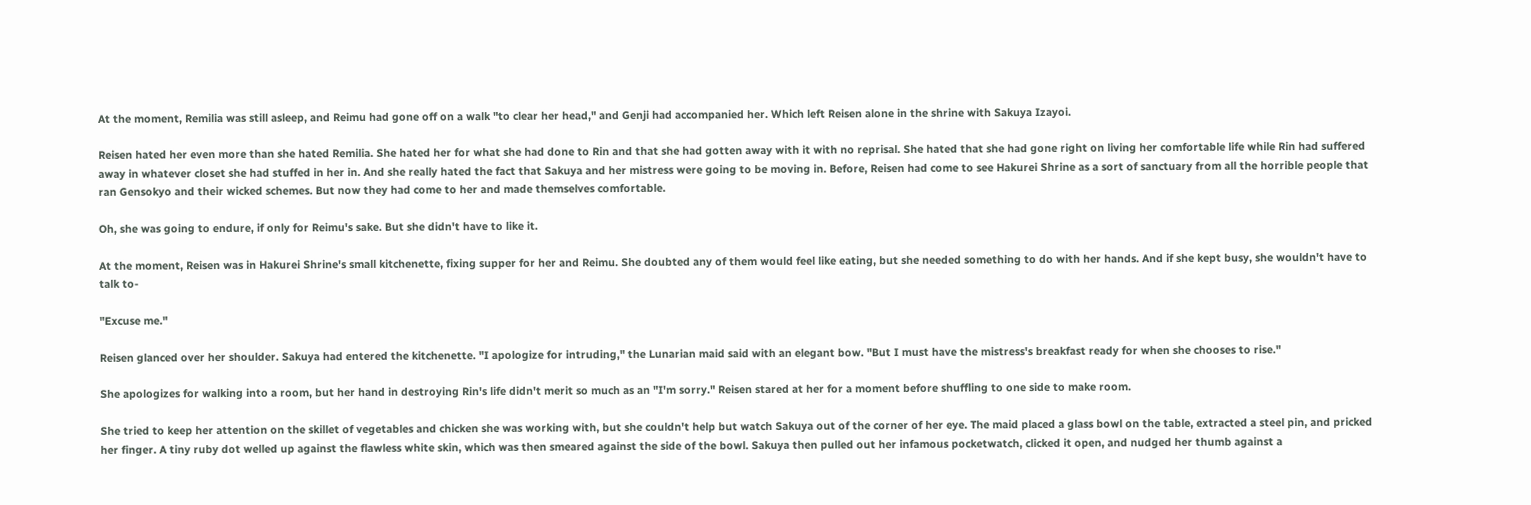At the moment, Remilia was still asleep, and Reimu had gone off on a walk "to clear her head," and Genji had accompanied her. Which left Reisen alone in the shrine with Sakuya Izayoi.

Reisen hated her even more than she hated Remilia. She hated her for what she had done to Rin and that she had gotten away with it with no reprisal. She hated that she had gone right on living her comfortable life while Rin had suffered away in whatever closet she had stuffed in her in. And she really hated the fact that Sakuya and her mistress were going to be moving in. Before, Reisen had come to see Hakurei Shrine as a sort of sanctuary from all the horrible people that ran Gensokyo and their wicked schemes. But now they had come to her and made themselves comfortable.

Oh, she was going to endure, if only for Reimu's sake. But she didn't have to like it.

At the moment, Reisen was in Hakurei Shrine's small kitchenette, fixing supper for her and Reimu. She doubted any of them would feel like eating, but she needed something to do with her hands. And if she kept busy, she wouldn't have to talk to-

"Excuse me."

Reisen glanced over her shoulder. Sakuya had entered the kitchenette. "I apologize for intruding," the Lunarian maid said with an elegant bow. "But I must have the mistress's breakfast ready for when she chooses to rise."

She apologizes for walking into a room, but her hand in destroying Rin's life didn't merit so much as an "I'm sorry." Reisen stared at her for a moment before shuffling to one side to make room.

She tried to keep her attention on the skillet of vegetables and chicken she was working with, but she couldn't help but watch Sakuya out of the corner of her eye. The maid placed a glass bowl on the table, extracted a steel pin, and pricked her finger. A tiny ruby dot welled up against the flawless white skin, which was then smeared against the side of the bowl. Sakuya then pulled out her infamous pocketwatch, clicked it open, and nudged her thumb against a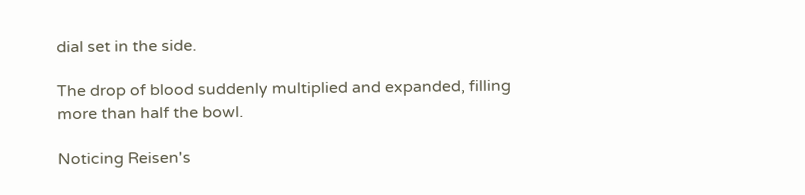dial set in the side.

The drop of blood suddenly multiplied and expanded, filling more than half the bowl.

Noticing Reisen's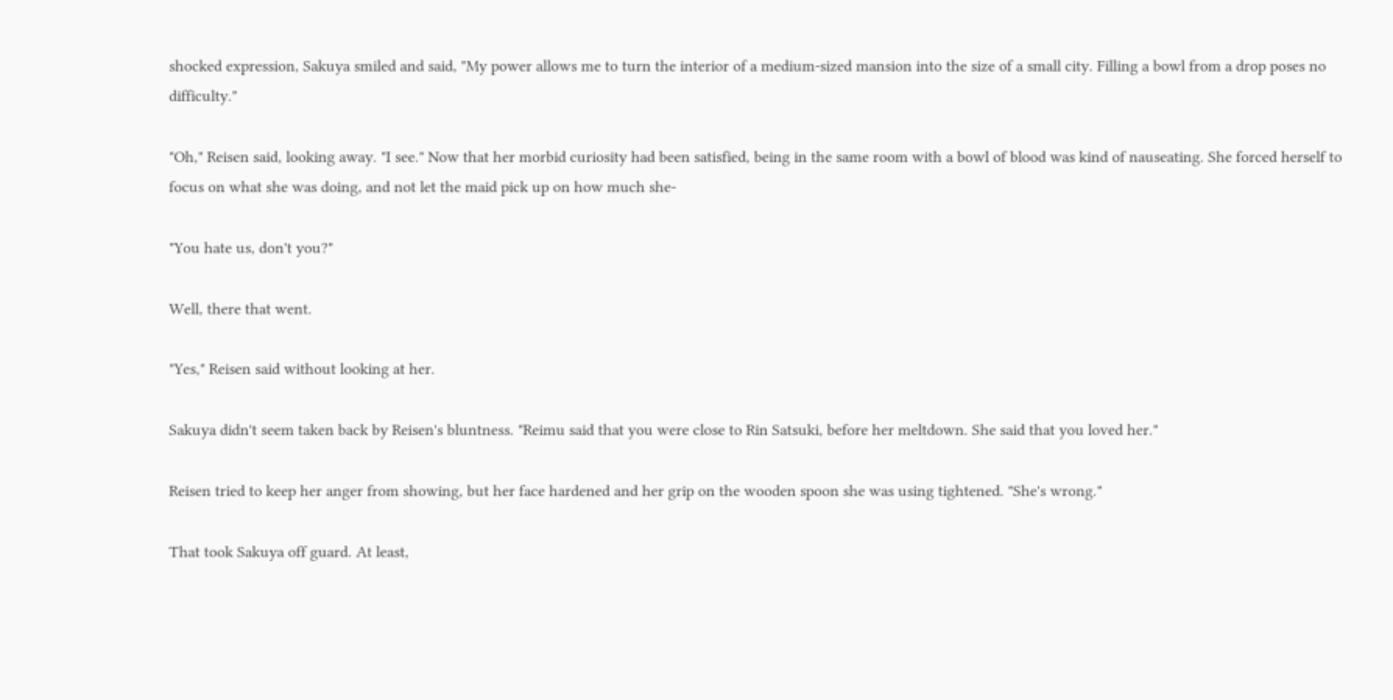shocked expression, Sakuya smiled and said, "My power allows me to turn the interior of a medium-sized mansion into the size of a small city. Filling a bowl from a drop poses no difficulty."

"Oh," Reisen said, looking away. "I see." Now that her morbid curiosity had been satisfied, being in the same room with a bowl of blood was kind of nauseating. She forced herself to focus on what she was doing, and not let the maid pick up on how much she-

"You hate us, don't you?"

Well, there that went.

"Yes," Reisen said without looking at her.

Sakuya didn't seem taken back by Reisen's bluntness. "Reimu said that you were close to Rin Satsuki, before her meltdown. She said that you loved her."

Reisen tried to keep her anger from showing, but her face hardened and her grip on the wooden spoon she was using tightened. "She's wrong."

That took Sakuya off guard. At least,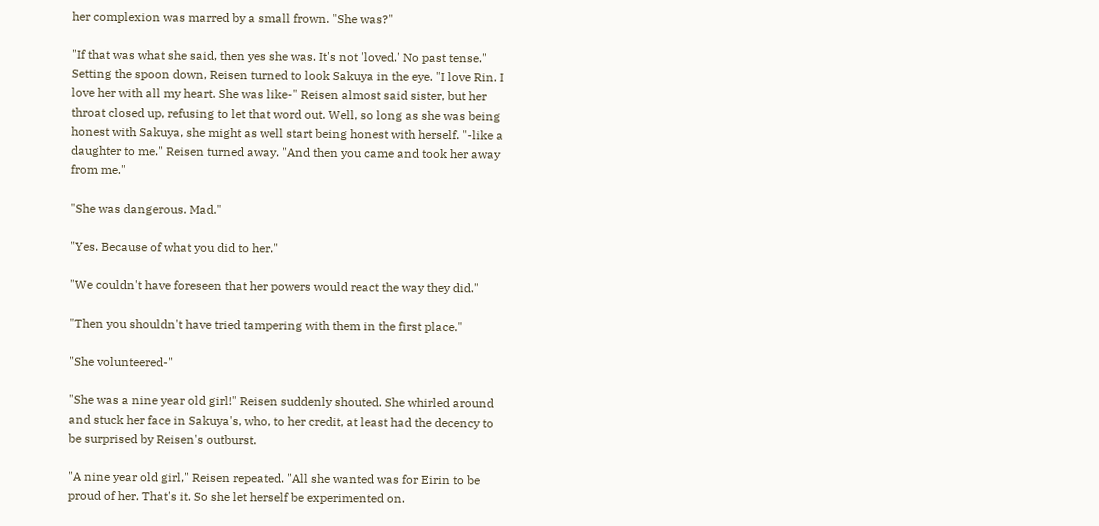her complexion was marred by a small frown. "She was?"

"If that was what she said, then yes she was. It's not 'loved.' No past tense." Setting the spoon down, Reisen turned to look Sakuya in the eye. "I love Rin. I love her with all my heart. She was like-" Reisen almost said sister, but her throat closed up, refusing to let that word out. Well, so long as she was being honest with Sakuya, she might as well start being honest with herself. "-like a daughter to me." Reisen turned away. "And then you came and took her away from me."

"She was dangerous. Mad."

"Yes. Because of what you did to her."

"We couldn't have foreseen that her powers would react the way they did."

"Then you shouldn't have tried tampering with them in the first place."

"She volunteered-"

"She was a nine year old girl!" Reisen suddenly shouted. She whirled around and stuck her face in Sakuya's, who, to her credit, at least had the decency to be surprised by Reisen's outburst.

"A nine year old girl," Reisen repeated. "All she wanted was for Eirin to be proud of her. That's it. So she let herself be experimented on.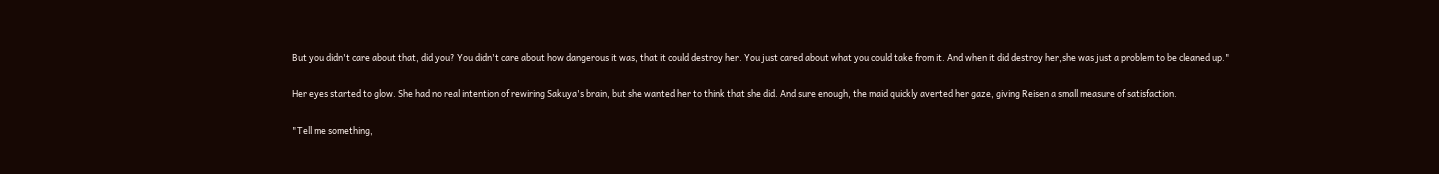But you didn't care about that, did you? You didn't care about how dangerous it was, that it could destroy her. You just cared about what you could take from it. And when it did destroy her,she was just a problem to be cleaned up."

Her eyes started to glow. She had no real intention of rewiring Sakuya's brain, but she wanted her to think that she did. And sure enough, the maid quickly averted her gaze, giving Reisen a small measure of satisfaction.

"Tell me something,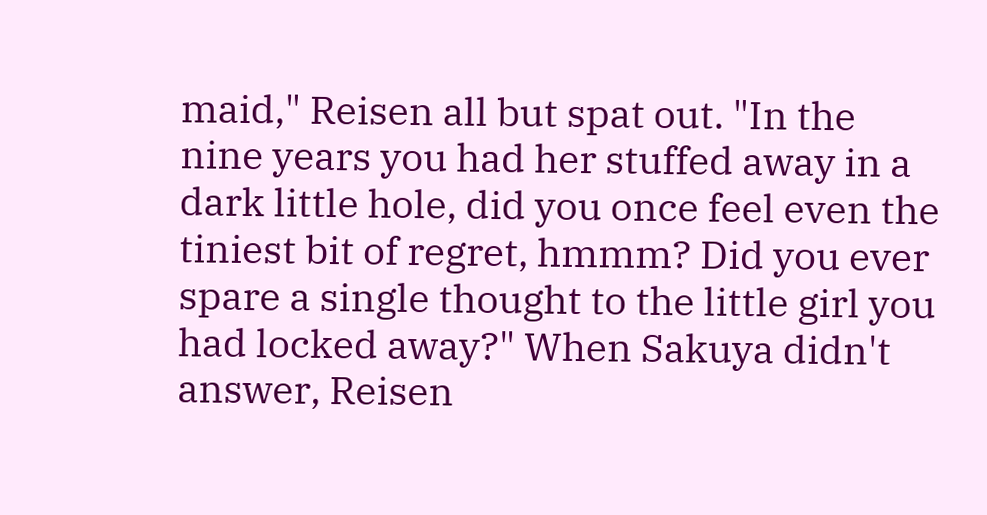maid," Reisen all but spat out. "In the nine years you had her stuffed away in a dark little hole, did you once feel even the tiniest bit of regret, hmmm? Did you ever spare a single thought to the little girl you had locked away?" When Sakuya didn't answer, Reisen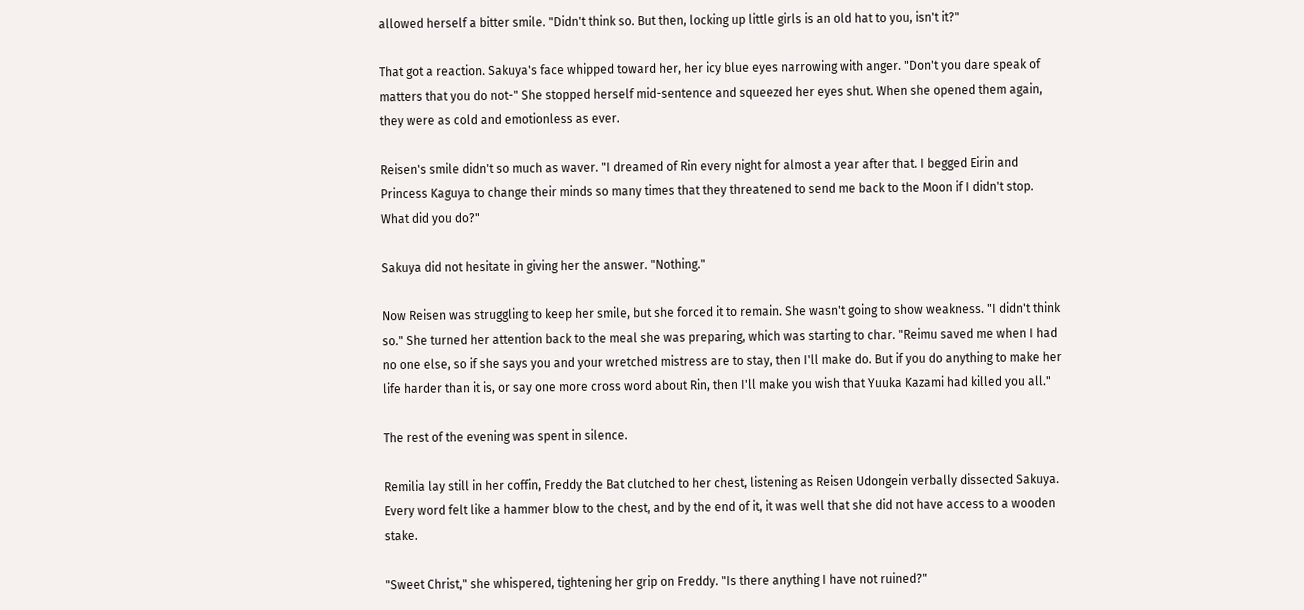allowed herself a bitter smile. "Didn't think so. But then, locking up little girls is an old hat to you, isn't it?"

That got a reaction. Sakuya's face whipped toward her, her icy blue eyes narrowing with anger. "Don't you dare speak of matters that you do not-" She stopped herself mid-sentence and squeezed her eyes shut. When she opened them again, they were as cold and emotionless as ever.

Reisen's smile didn't so much as waver. "I dreamed of Rin every night for almost a year after that. I begged Eirin and Princess Kaguya to change their minds so many times that they threatened to send me back to the Moon if I didn't stop. What did you do?"

Sakuya did not hesitate in giving her the answer. "Nothing."

Now Reisen was struggling to keep her smile, but she forced it to remain. She wasn't going to show weakness. "I didn't think so." She turned her attention back to the meal she was preparing, which was starting to char. "Reimu saved me when I had no one else, so if she says you and your wretched mistress are to stay, then I'll make do. But if you do anything to make her life harder than it is, or say one more cross word about Rin, then I'll make you wish that Yuuka Kazami had killed you all."

The rest of the evening was spent in silence.

Remilia lay still in her coffin, Freddy the Bat clutched to her chest, listening as Reisen Udongein verbally dissected Sakuya. Every word felt like a hammer blow to the chest, and by the end of it, it was well that she did not have access to a wooden stake.

"Sweet Christ," she whispered, tightening her grip on Freddy. "Is there anything I have not ruined?"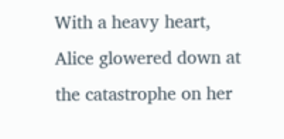With a heavy heart, Alice glowered down at the catastrophe on her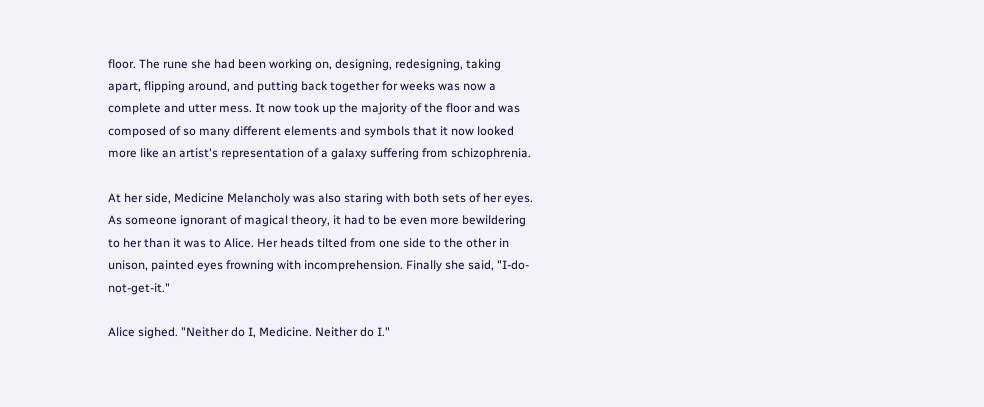floor. The rune she had been working on, designing, redesigning, taking apart, flipping around, and putting back together for weeks was now a complete and utter mess. It now took up the majority of the floor and was composed of so many different elements and symbols that it now looked more like an artist's representation of a galaxy suffering from schizophrenia.

At her side, Medicine Melancholy was also staring with both sets of her eyes. As someone ignorant of magical theory, it had to be even more bewildering to her than it was to Alice. Her heads tilted from one side to the other in unison, painted eyes frowning with incomprehension. Finally she said, "I-do-not-get-it."

Alice sighed. "Neither do I, Medicine. Neither do I."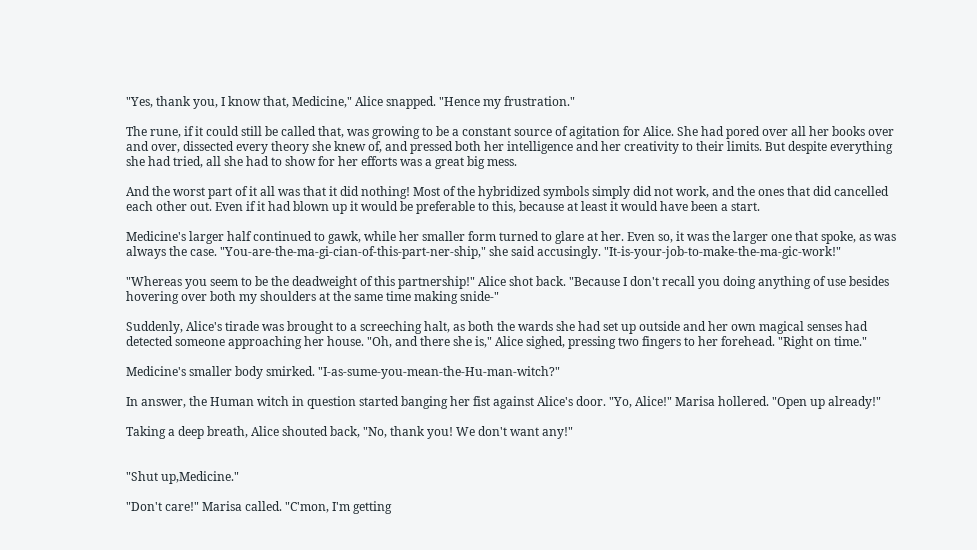"Yes, thank you, I know that, Medicine," Alice snapped. "Hence my frustration."

The rune, if it could still be called that, was growing to be a constant source of agitation for Alice. She had pored over all her books over and over, dissected every theory she knew of, and pressed both her intelligence and her creativity to their limits. But despite everything she had tried, all she had to show for her efforts was a great big mess.

And the worst part of it all was that it did nothing! Most of the hybridized symbols simply did not work, and the ones that did cancelled each other out. Even if it had blown up it would be preferable to this, because at least it would have been a start.

Medicine's larger half continued to gawk, while her smaller form turned to glare at her. Even so, it was the larger one that spoke, as was always the case. "You-are-the-ma-gi-cian-of-this-part-ner-ship," she said accusingly. "It-is-your-job-to-make-the-ma-gic-work!"

"Whereas you seem to be the deadweight of this partnership!" Alice shot back. "Because I don't recall you doing anything of use besides hovering over both my shoulders at the same time making snide-"

Suddenly, Alice's tirade was brought to a screeching halt, as both the wards she had set up outside and her own magical senses had detected someone approaching her house. "Oh, and there she is," Alice sighed, pressing two fingers to her forehead. "Right on time."

Medicine's smaller body smirked. "I-as-sume-you-mean-the-Hu-man-witch?"

In answer, the Human witch in question started banging her fist against Alice's door. "Yo, Alice!" Marisa hollered. "Open up already!"

Taking a deep breath, Alice shouted back, "No, thank you! We don't want any!"


"Shut up,Medicine."

"Don't care!" Marisa called. "C'mon, I'm getting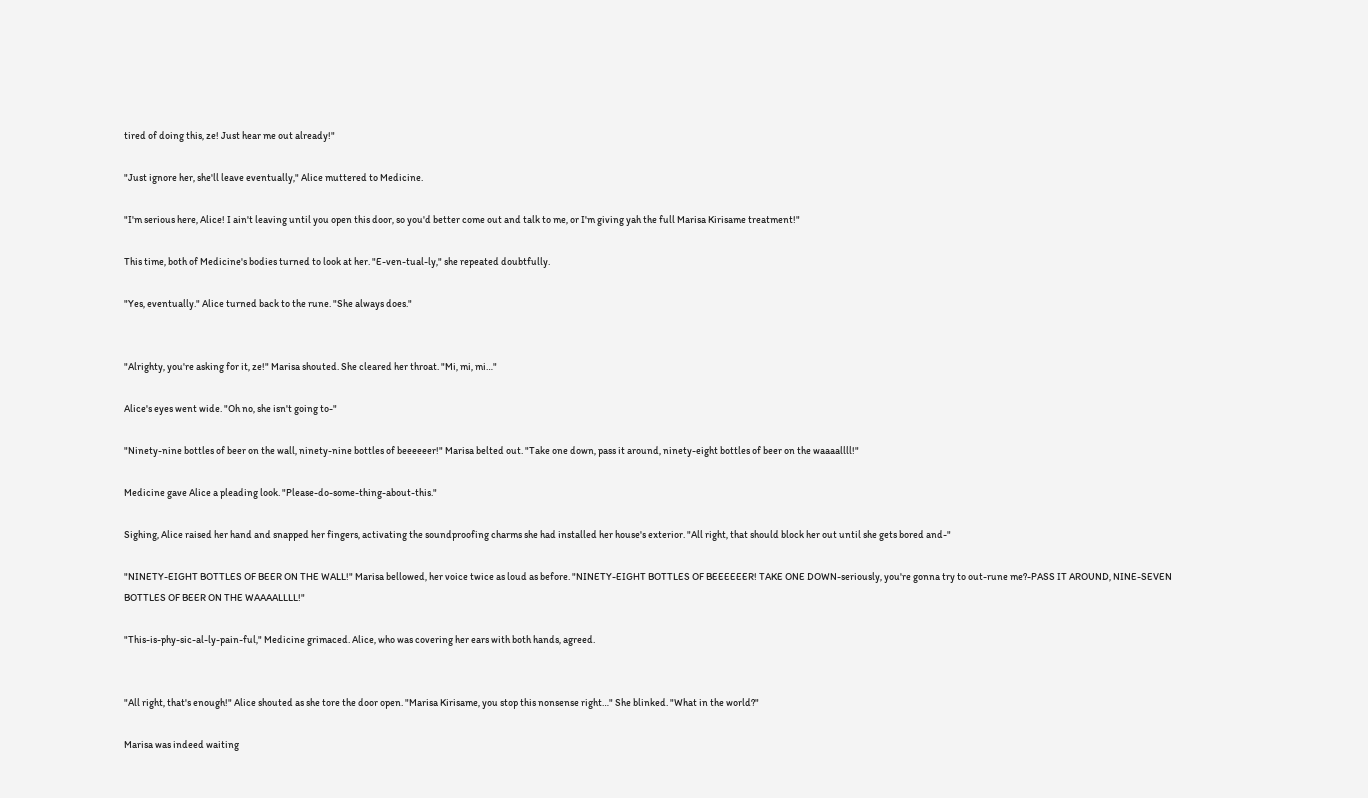tired of doing this, ze! Just hear me out already!"

"Just ignore her, she'll leave eventually," Alice muttered to Medicine.

"I'm serious here, Alice! I ain't leaving until you open this door, so you'd better come out and talk to me, or I'm giving yah the full Marisa Kirisame treatment!"

This time, both of Medicine's bodies turned to look at her. "E-ven-tual-ly," she repeated doubtfully.

"Yes, eventually." Alice turned back to the rune. "She always does."


"Alrighty, you're asking for it, ze!" Marisa shouted. She cleared her throat. "Mi, mi, mi…"

Alice's eyes went wide. "Oh no, she isn't going to-"

"Ninety-nine bottles of beer on the wall, ninety-nine bottles of beeeeeer!" Marisa belted out. "Take one down, pass it around, ninety-eight bottles of beer on the waaaallll!"

Medicine gave Alice a pleading look. "Please-do-some-thing-about-this."

Sighing, Alice raised her hand and snapped her fingers, activating the soundproofing charms she had installed her house's exterior. "All right, that should block her out until she gets bored and-"

"NINETY-EIGHT BOTTLES OF BEER ON THE WALL!" Marisa bellowed, her voice twice as loud as before. "NINETY-EIGHT BOTTLES OF BEEEEEER! TAKE ONE DOWN-seriously, you're gonna try to out-rune me?-PASS IT AROUND, NINE-SEVEN BOTTLES OF BEER ON THE WAAAALLLL!"

"This-is-phy-sic-al-ly-pain-ful," Medicine grimaced. Alice, who was covering her ears with both hands, agreed.


"All right, that's enough!" Alice shouted as she tore the door open. "Marisa Kirisame, you stop this nonsense right…" She blinked. "What in the world?"

Marisa was indeed waiting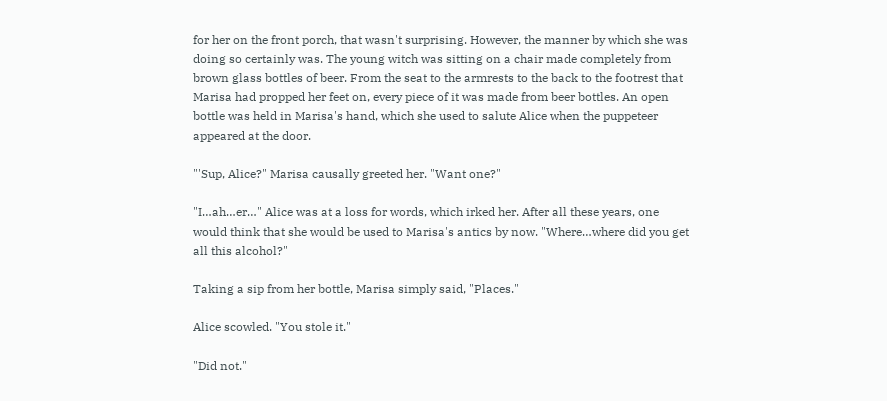for her on the front porch, that wasn't surprising. However, the manner by which she was doing so certainly was. The young witch was sitting on a chair made completely from brown glass bottles of beer. From the seat to the armrests to the back to the footrest that Marisa had propped her feet on, every piece of it was made from beer bottles. An open bottle was held in Marisa's hand, which she used to salute Alice when the puppeteer appeared at the door.

"'Sup, Alice?" Marisa causally greeted her. "Want one?"

"I…ah…er…" Alice was at a loss for words, which irked her. After all these years, one would think that she would be used to Marisa's antics by now. "Where…where did you get all this alcohol?"

Taking a sip from her bottle, Marisa simply said, "Places."

Alice scowled. "You stole it."

"Did not."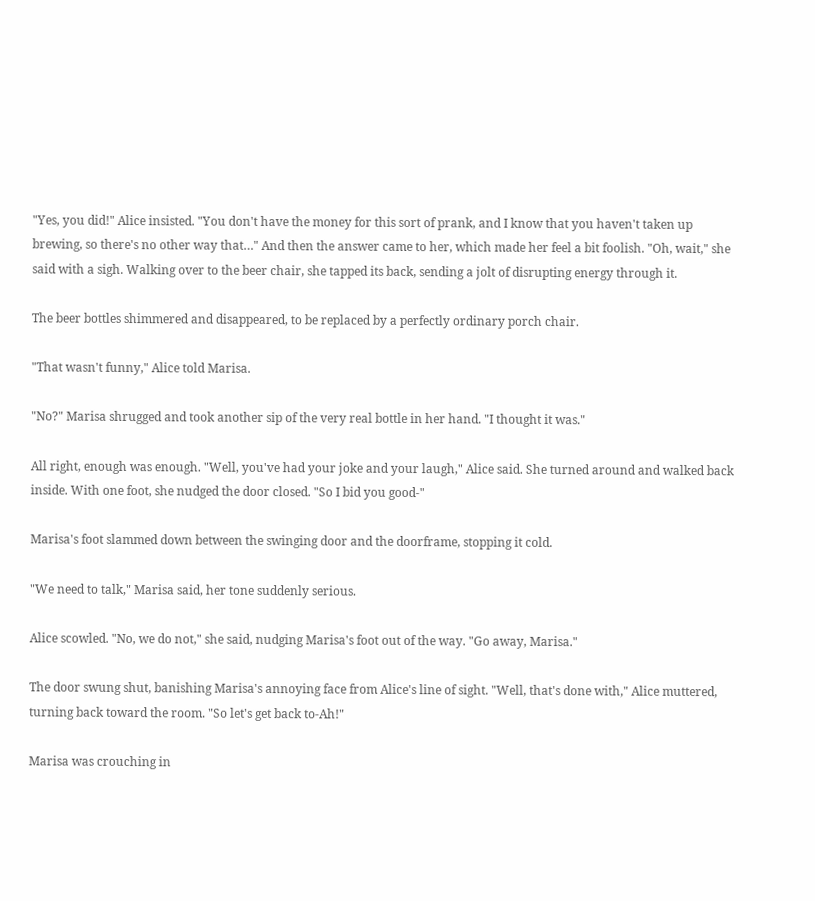"Yes, you did!" Alice insisted. "You don't have the money for this sort of prank, and I know that you haven't taken up brewing, so there's no other way that…" And then the answer came to her, which made her feel a bit foolish. "Oh, wait," she said with a sigh. Walking over to the beer chair, she tapped its back, sending a jolt of disrupting energy through it.

The beer bottles shimmered and disappeared, to be replaced by a perfectly ordinary porch chair.

"That wasn't funny," Alice told Marisa.

"No?" Marisa shrugged and took another sip of the very real bottle in her hand. "I thought it was."

All right, enough was enough. "Well, you've had your joke and your laugh," Alice said. She turned around and walked back inside. With one foot, she nudged the door closed. "So I bid you good-"

Marisa's foot slammed down between the swinging door and the doorframe, stopping it cold.

"We need to talk," Marisa said, her tone suddenly serious.

Alice scowled. "No, we do not," she said, nudging Marisa's foot out of the way. "Go away, Marisa."

The door swung shut, banishing Marisa's annoying face from Alice's line of sight. "Well, that's done with," Alice muttered, turning back toward the room. "So let's get back to-Ah!"

Marisa was crouching in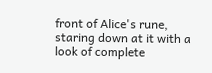front of Alice's rune, staring down at it with a look of complete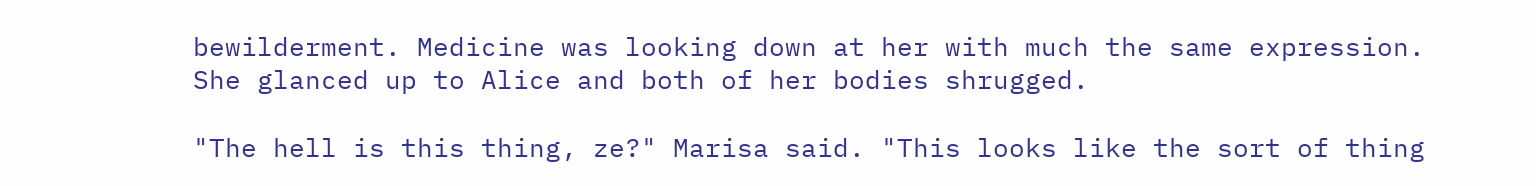bewilderment. Medicine was looking down at her with much the same expression. She glanced up to Alice and both of her bodies shrugged.

"The hell is this thing, ze?" Marisa said. "This looks like the sort of thing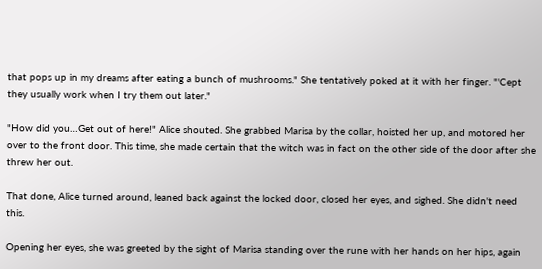that pops up in my dreams after eating a bunch of mushrooms." She tentatively poked at it with her finger. "'Cept they usually work when I try them out later."

"How did you…Get out of here!" Alice shouted. She grabbed Marisa by the collar, hoisted her up, and motored her over to the front door. This time, she made certain that the witch was in fact on the other side of the door after she threw her out.

That done, Alice turned around, leaned back against the locked door, closed her eyes, and sighed. She didn't need this.

Opening her eyes, she was greeted by the sight of Marisa standing over the rune with her hands on her hips, again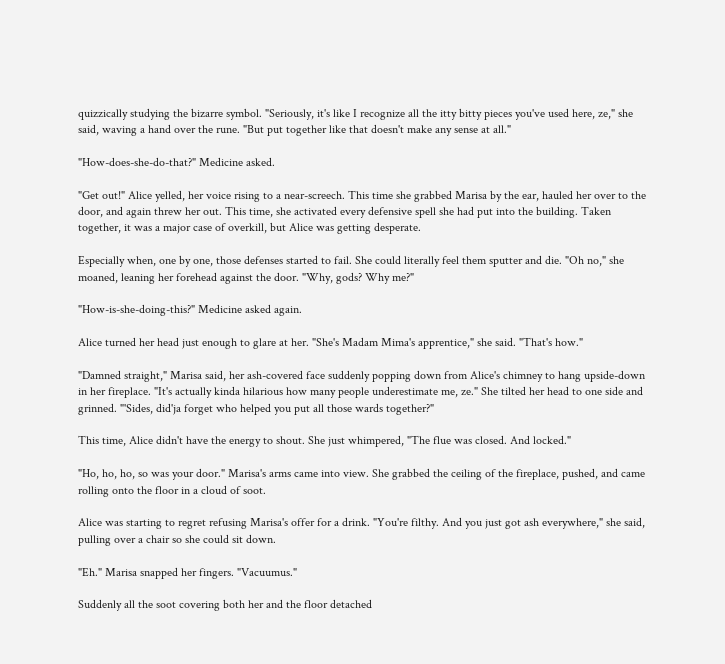quizzically studying the bizarre symbol. "Seriously, it's like I recognize all the itty bitty pieces you've used here, ze," she said, waving a hand over the rune. "But put together like that doesn't make any sense at all."

"How-does-she-do-that?" Medicine asked.

"Get out!" Alice yelled, her voice rising to a near-screech. This time she grabbed Marisa by the ear, hauled her over to the door, and again threw her out. This time, she activated every defensive spell she had put into the building. Taken together, it was a major case of overkill, but Alice was getting desperate.

Especially when, one by one, those defenses started to fail. She could literally feel them sputter and die. "Oh no," she moaned, leaning her forehead against the door. "Why, gods? Why me?"

"How-is-she-doing-this?" Medicine asked again.

Alice turned her head just enough to glare at her. "She's Madam Mima's apprentice," she said. "That's how."

"Damned straight," Marisa said, her ash-covered face suddenly popping down from Alice's chimney to hang upside-down in her fireplace. "It's actually kinda hilarious how many people underestimate me, ze." She tilted her head to one side and grinned. "'Sides, did'ja forget who helped you put all those wards together?"

This time, Alice didn't have the energy to shout. She just whimpered, "The flue was closed. And locked."

"Ho, ho, ho, so was your door." Marisa's arms came into view. She grabbed the ceiling of the fireplace, pushed, and came rolling onto the floor in a cloud of soot.

Alice was starting to regret refusing Marisa's offer for a drink. "You're filthy. And you just got ash everywhere," she said, pulling over a chair so she could sit down.

"Eh." Marisa snapped her fingers. "Vacuumus."

Suddenly all the soot covering both her and the floor detached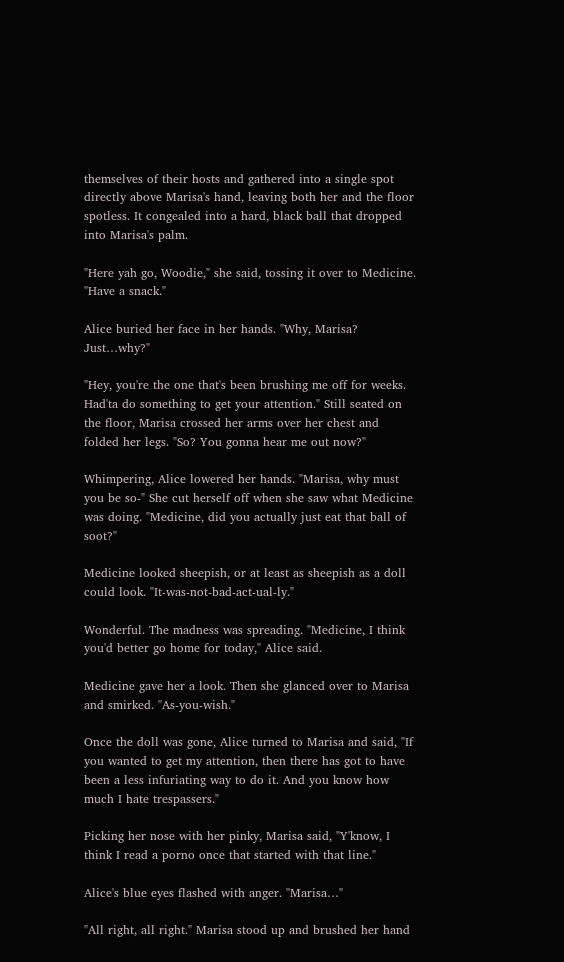themselves of their hosts and gathered into a single spot directly above Marisa's hand, leaving both her and the floor spotless. It congealed into a hard, black ball that dropped into Marisa's palm.

"Here yah go, Woodie," she said, tossing it over to Medicine. "Have a snack."

Alice buried her face in her hands. "Why, Marisa? Just…why?"

"Hey, you're the one that's been brushing me off for weeks. Had'ta do something to get your attention." Still seated on the floor, Marisa crossed her arms over her chest and folded her legs. "So? You gonna hear me out now?"

Whimpering, Alice lowered her hands. "Marisa, why must you be so-" She cut herself off when she saw what Medicine was doing. "Medicine, did you actually just eat that ball of soot?"

Medicine looked sheepish, or at least as sheepish as a doll could look. "It-was-not-bad-act-ual-ly."

Wonderful. The madness was spreading. "Medicine, I think you'd better go home for today," Alice said.

Medicine gave her a look. Then she glanced over to Marisa and smirked. "As-you-wish."

Once the doll was gone, Alice turned to Marisa and said, "If you wanted to get my attention, then there has got to have been a less infuriating way to do it. And you know how much I hate trespassers."

Picking her nose with her pinky, Marisa said, "Y'know, I think I read a porno once that started with that line."

Alice's blue eyes flashed with anger. "Marisa…"

"All right, all right." Marisa stood up and brushed her hand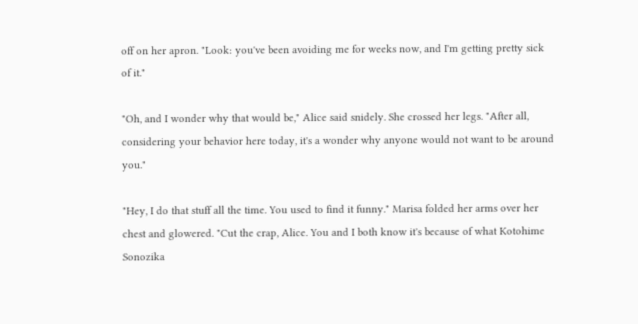off on her apron. "Look: you've been avoiding me for weeks now, and I'm getting pretty sick of it."

"Oh, and I wonder why that would be," Alice said snidely. She crossed her legs. "After all, considering your behavior here today, it's a wonder why anyone would not want to be around you."

"Hey, I do that stuff all the time. You used to find it funny." Marisa folded her arms over her chest and glowered. "Cut the crap, Alice. You and I both know it's because of what Kotohime Sonozika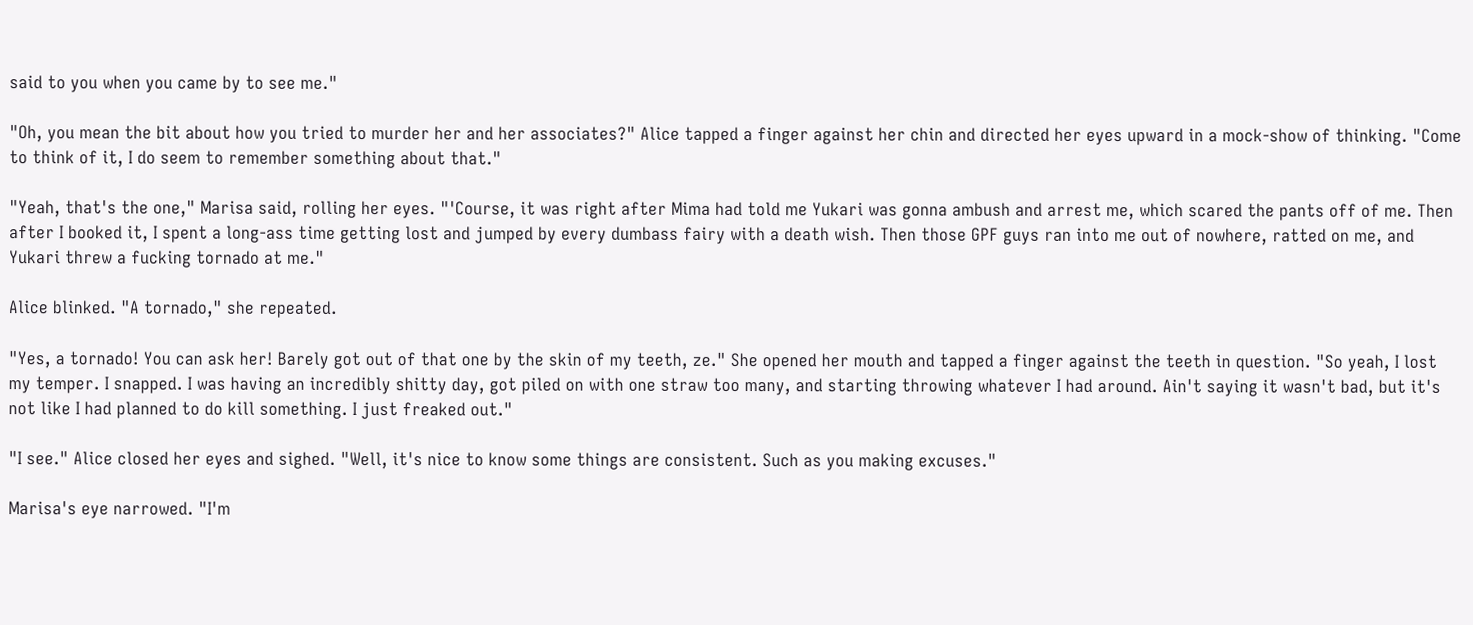said to you when you came by to see me."

"Oh, you mean the bit about how you tried to murder her and her associates?" Alice tapped a finger against her chin and directed her eyes upward in a mock-show of thinking. "Come to think of it, I do seem to remember something about that."

"Yeah, that's the one," Marisa said, rolling her eyes. "'Course, it was right after Mima had told me Yukari was gonna ambush and arrest me, which scared the pants off of me. Then after I booked it, I spent a long-ass time getting lost and jumped by every dumbass fairy with a death wish. Then those GPF guys ran into me out of nowhere, ratted on me, and Yukari threw a fucking tornado at me."

Alice blinked. "A tornado," she repeated.

"Yes, a tornado! You can ask her! Barely got out of that one by the skin of my teeth, ze." She opened her mouth and tapped a finger against the teeth in question. "So yeah, I lost my temper. I snapped. I was having an incredibly shitty day, got piled on with one straw too many, and starting throwing whatever I had around. Ain't saying it wasn't bad, but it's not like I had planned to do kill something. I just freaked out."

"I see." Alice closed her eyes and sighed. "Well, it's nice to know some things are consistent. Such as you making excuses."

Marisa's eye narrowed. "I'm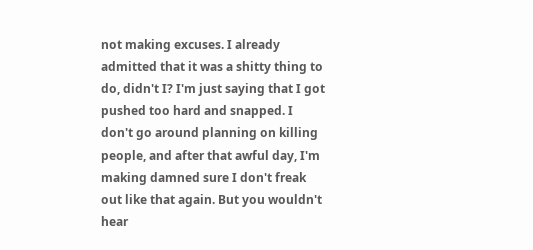not making excuses. I already admitted that it was a shitty thing to do, didn't I? I'm just saying that I got pushed too hard and snapped. I don't go around planning on killing people, and after that awful day, I'm making damned sure I don't freak out like that again. But you wouldn't hear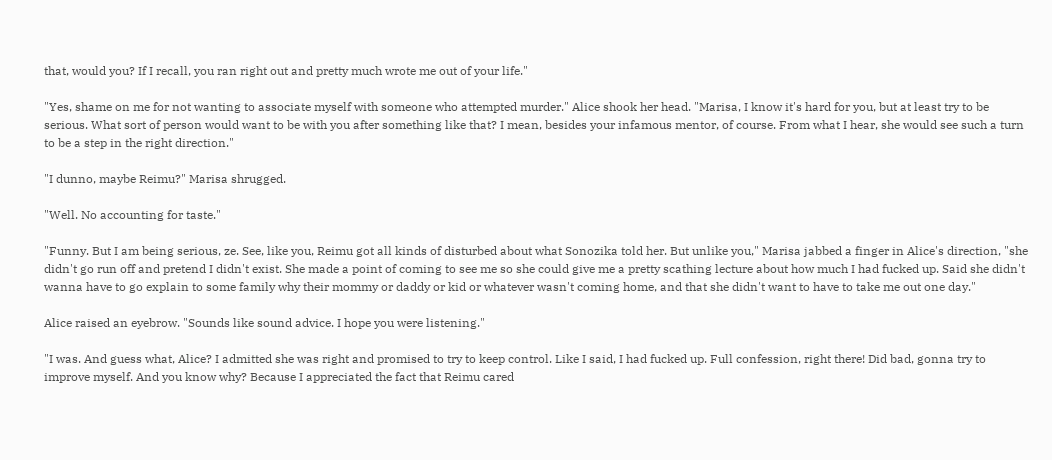that, would you? If I recall, you ran right out and pretty much wrote me out of your life."

"Yes, shame on me for not wanting to associate myself with someone who attempted murder." Alice shook her head. "Marisa, I know it's hard for you, but at least try to be serious. What sort of person would want to be with you after something like that? I mean, besides your infamous mentor, of course. From what I hear, she would see such a turn to be a step in the right direction."

"I dunno, maybe Reimu?" Marisa shrugged.

"Well. No accounting for taste."

"Funny. But I am being serious, ze. See, like you, Reimu got all kinds of disturbed about what Sonozika told her. But unlike you," Marisa jabbed a finger in Alice's direction, "she didn't go run off and pretend I didn't exist. She made a point of coming to see me so she could give me a pretty scathing lecture about how much I had fucked up. Said she didn't wanna have to go explain to some family why their mommy or daddy or kid or whatever wasn't coming home, and that she didn't want to have to take me out one day."

Alice raised an eyebrow. "Sounds like sound advice. I hope you were listening."

"I was. And guess what, Alice? I admitted she was right and promised to try to keep control. Like I said, I had fucked up. Full confession, right there! Did bad, gonna try to improve myself. And you know why? Because I appreciated the fact that Reimu cared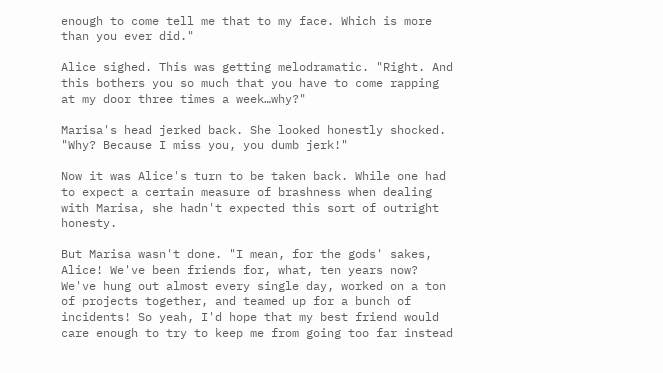enough to come tell me that to my face. Which is more than you ever did."

Alice sighed. This was getting melodramatic. "Right. And this bothers you so much that you have to come rapping at my door three times a week…why?"

Marisa's head jerked back. She looked honestly shocked. "Why? Because I miss you, you dumb jerk!"

Now it was Alice's turn to be taken back. While one had to expect a certain measure of brashness when dealing with Marisa, she hadn't expected this sort of outright honesty.

But Marisa wasn't done. "I mean, for the gods' sakes, Alice! We've been friends for, what, ten years now? We've hung out almost every single day, worked on a ton of projects together, and teamed up for a bunch of incidents! So yeah, I'd hope that my best friend would care enough to try to keep me from going too far instead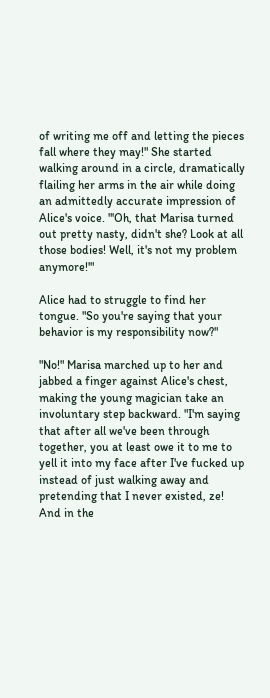of writing me off and letting the pieces fall where they may!" She started walking around in a circle, dramatically flailing her arms in the air while doing an admittedly accurate impression of Alice's voice. "'Oh, that Marisa turned out pretty nasty, didn't she? Look at all those bodies! Well, it's not my problem anymore!'"

Alice had to struggle to find her tongue. "So you're saying that your behavior is my responsibility now?"

"No!" Marisa marched up to her and jabbed a finger against Alice's chest, making the young magician take an involuntary step backward. "I'm saying that after all we've been through together, you at least owe it to me to yell it into my face after I've fucked up instead of just walking away and pretending that I never existed, ze! And in the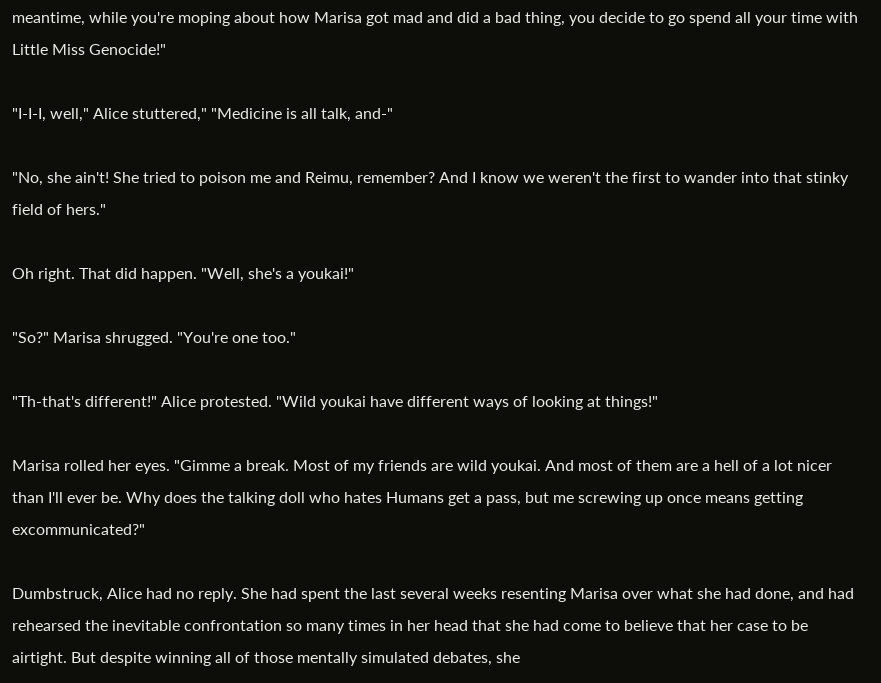meantime, while you're moping about how Marisa got mad and did a bad thing, you decide to go spend all your time with Little Miss Genocide!"

"I-I-I, well," Alice stuttered," "Medicine is all talk, and-"

"No, she ain't! She tried to poison me and Reimu, remember? And I know we weren't the first to wander into that stinky field of hers."

Oh right. That did happen. "Well, she's a youkai!"

"So?" Marisa shrugged. "You're one too."

"Th-that's different!" Alice protested. "Wild youkai have different ways of looking at things!"

Marisa rolled her eyes. "Gimme a break. Most of my friends are wild youkai. And most of them are a hell of a lot nicer than I'll ever be. Why does the talking doll who hates Humans get a pass, but me screwing up once means getting excommunicated?"

Dumbstruck, Alice had no reply. She had spent the last several weeks resenting Marisa over what she had done, and had rehearsed the inevitable confrontation so many times in her head that she had come to believe that her case to be airtight. But despite winning all of those mentally simulated debates, she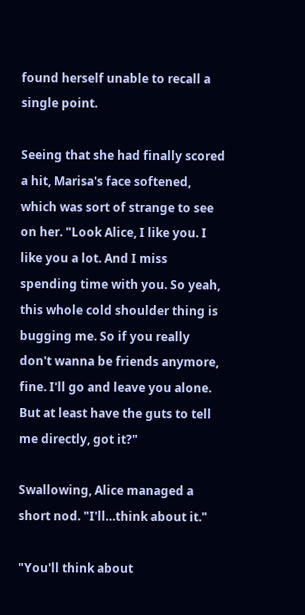found herself unable to recall a single point.

Seeing that she had finally scored a hit, Marisa's face softened, which was sort of strange to see on her. "Look Alice, I like you. I like you a lot. And I miss spending time with you. So yeah, this whole cold shoulder thing is bugging me. So if you really don't wanna be friends anymore, fine. I'll go and leave you alone. But at least have the guts to tell me directly, got it?"

Swallowing, Alice managed a short nod. "I'll…think about it."

"You'll think about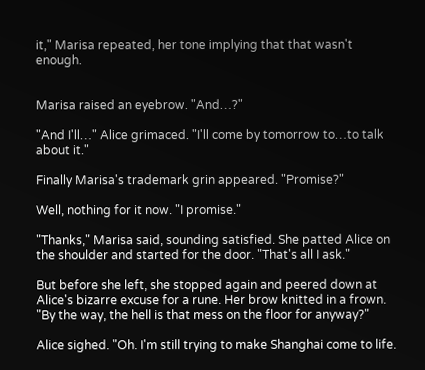it," Marisa repeated, her tone implying that that wasn't enough.


Marisa raised an eyebrow. "And…?"

"And I'll…" Alice grimaced. "I'll come by tomorrow to…to talk about it."

Finally Marisa's trademark grin appeared. "Promise?"

Well, nothing for it now. "I promise."

"Thanks," Marisa said, sounding satisfied. She patted Alice on the shoulder and started for the door. "That's all I ask."

But before she left, she stopped again and peered down at Alice's bizarre excuse for a rune. Her brow knitted in a frown. "By the way, the hell is that mess on the floor for anyway?"

Alice sighed. "Oh. I'm still trying to make Shanghai come to life.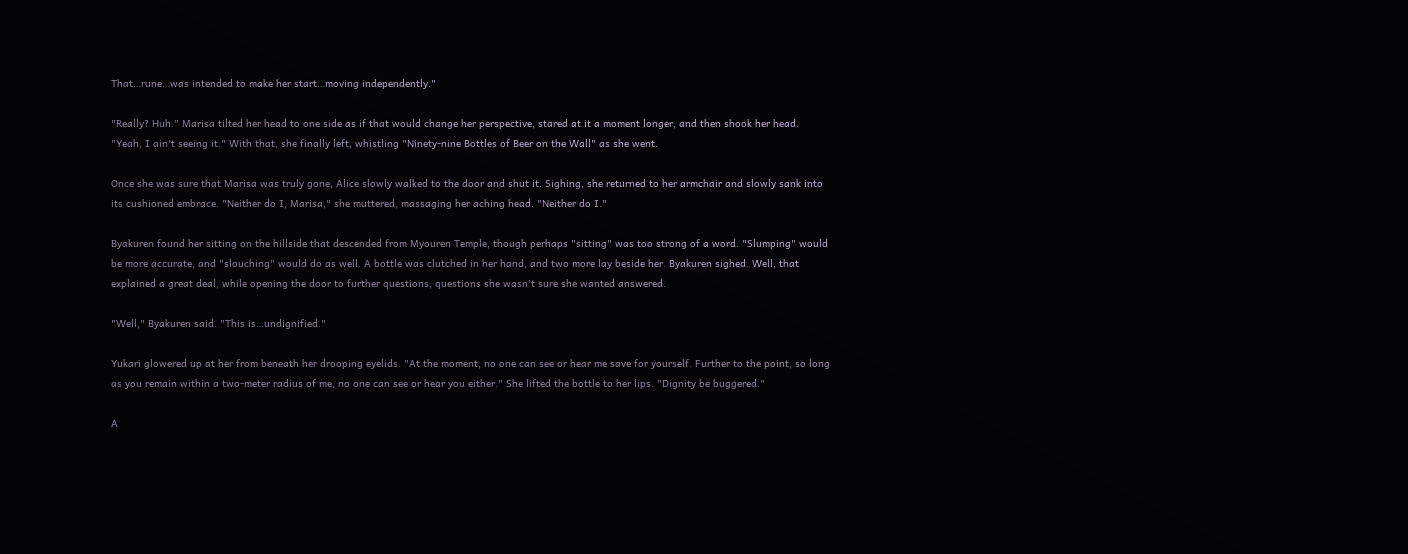That…rune…was intended to make her start…moving independently."

"Really? Huh." Marisa tilted her head to one side as if that would change her perspective, stared at it a moment longer, and then shook her head. "Yeah, I ain't seeing it." With that, she finally left, whistling "Ninety-nine Bottles of Beer on the Wall" as she went.

Once she was sure that Marisa was truly gone, Alice slowly walked to the door and shut it. Sighing, she returned to her armchair and slowly sank into its cushioned embrace. "Neither do I, Marisa," she muttered, massaging her aching head. "Neither do I."

Byakuren found her sitting on the hillside that descended from Myouren Temple, though perhaps "sitting" was too strong of a word. "Slumping" would be more accurate, and "slouching" would do as well. A bottle was clutched in her hand, and two more lay beside her. Byakuren sighed. Well, that explained a great deal, while opening the door to further questions, questions she wasn't sure she wanted answered.

"Well," Byakuren said. "This is…undignified."

Yukari glowered up at her from beneath her drooping eyelids. "At the moment, no one can see or hear me save for yourself. Further to the point, so long as you remain within a two-meter radius of me, no one can see or hear you either." She lifted the bottle to her lips. "Dignity be buggered."

A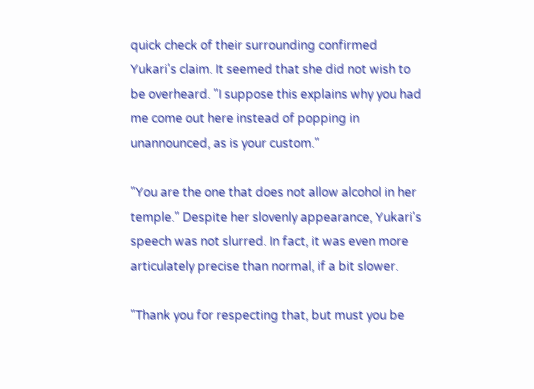quick check of their surrounding confirmed Yukari's claim. It seemed that she did not wish to be overheard. "I suppose this explains why you had me come out here instead of popping in unannounced, as is your custom."

"You are the one that does not allow alcohol in her temple." Despite her slovenly appearance, Yukari's speech was not slurred. In fact, it was even more articulately precise than normal, if a bit slower.

"Thank you for respecting that, but must you be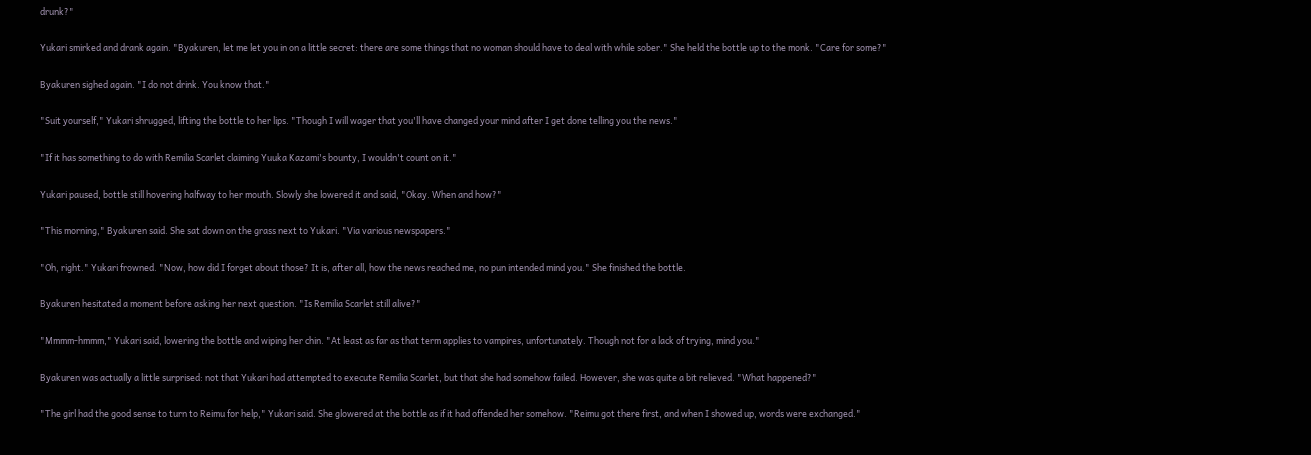drunk?"

Yukari smirked and drank again. "Byakuren, let me let you in on a little secret: there are some things that no woman should have to deal with while sober." She held the bottle up to the monk. "Care for some?"

Byakuren sighed again. "I do not drink. You know that."

"Suit yourself," Yukari shrugged, lifting the bottle to her lips. "Though I will wager that you'll have changed your mind after I get done telling you the news."

"If it has something to do with Remilia Scarlet claiming Yuuka Kazami's bounty, I wouldn't count on it."

Yukari paused, bottle still hovering halfway to her mouth. Slowly she lowered it and said, "Okay. When and how?"

"This morning," Byakuren said. She sat down on the grass next to Yukari. "Via various newspapers."

"Oh, right." Yukari frowned. "Now, how did I forget about those? It is, after all, how the news reached me, no pun intended mind you." She finished the bottle.

Byakuren hesitated a moment before asking her next question. "Is Remilia Scarlet still alive?"

"Mmmm-hmmm," Yukari said, lowering the bottle and wiping her chin. "At least as far as that term applies to vampires, unfortunately. Though not for a lack of trying, mind you."

Byakuren was actually a little surprised: not that Yukari had attempted to execute Remilia Scarlet, but that she had somehow failed. However, she was quite a bit relieved. "What happened?"

"The girl had the good sense to turn to Reimu for help," Yukari said. She glowered at the bottle as if it had offended her somehow. "Reimu got there first, and when I showed up, words were exchanged."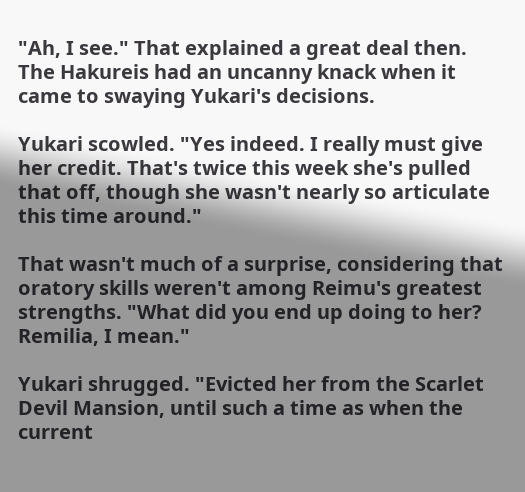"Ah, I see." That explained a great deal then. The Hakureis had an uncanny knack when it came to swaying Yukari's decisions.

Yukari scowled. "Yes indeed. I really must give her credit. That's twice this week she's pulled that off, though she wasn't nearly so articulate this time around."

That wasn't much of a surprise, considering that oratory skills weren't among Reimu's greatest strengths. "What did you end up doing to her? Remilia, I mean."

Yukari shrugged. "Evicted her from the Scarlet Devil Mansion, until such a time as when the current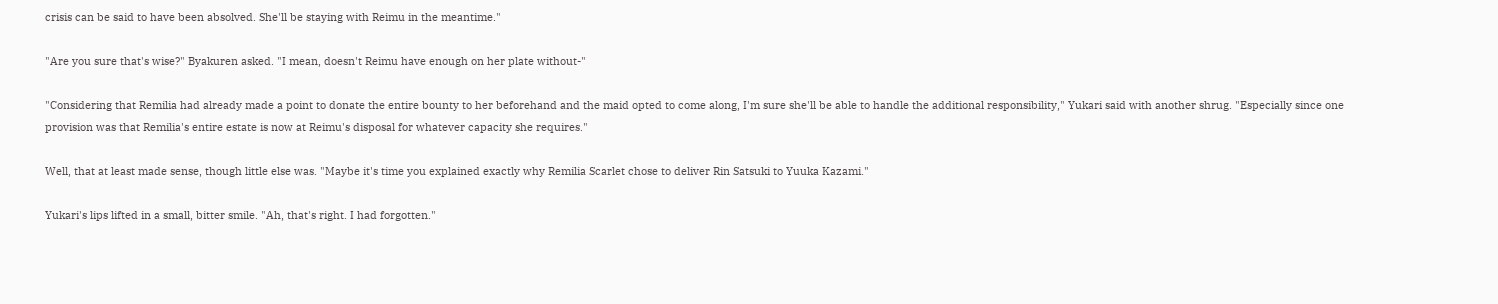crisis can be said to have been absolved. She'll be staying with Reimu in the meantime."

"Are you sure that's wise?" Byakuren asked. "I mean, doesn't Reimu have enough on her plate without-"

"Considering that Remilia had already made a point to donate the entire bounty to her beforehand and the maid opted to come along, I'm sure she'll be able to handle the additional responsibility," Yukari said with another shrug. "Especially since one provision was that Remilia's entire estate is now at Reimu's disposal for whatever capacity she requires."

Well, that at least made sense, though little else was. "Maybe it's time you explained exactly why Remilia Scarlet chose to deliver Rin Satsuki to Yuuka Kazami."

Yukari's lips lifted in a small, bitter smile. "Ah, that's right. I had forgotten."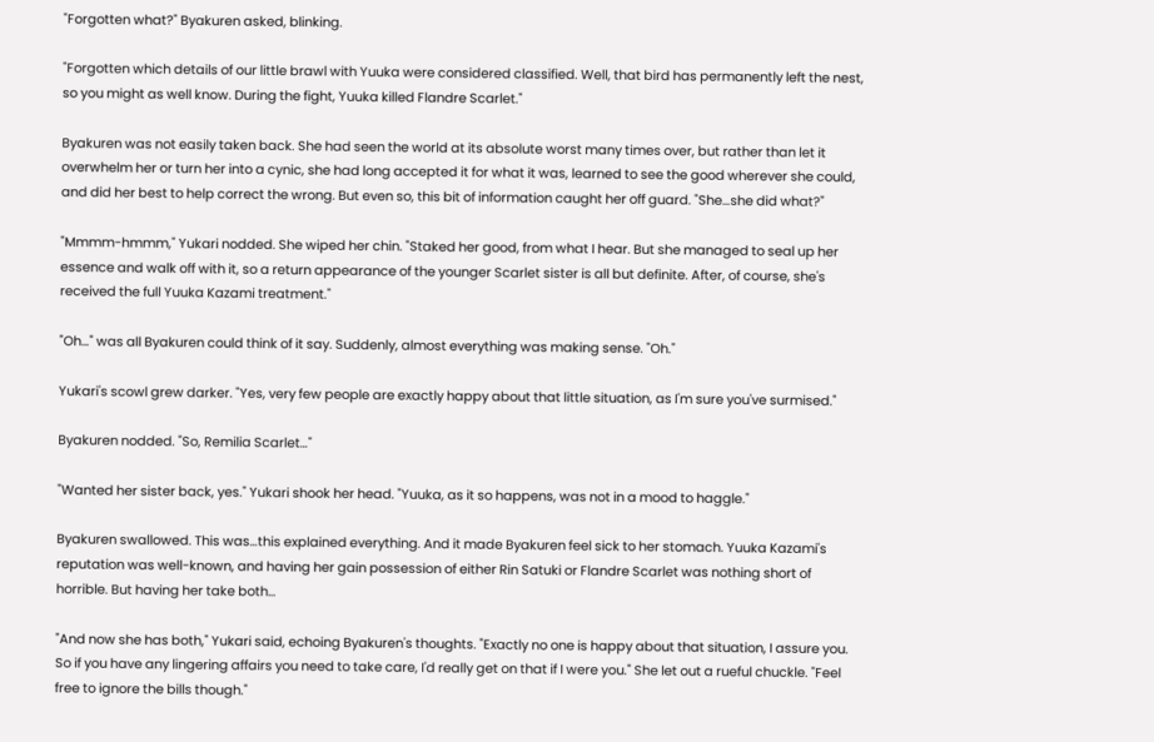"Forgotten what?" Byakuren asked, blinking.

"Forgotten which details of our little brawl with Yuuka were considered classified. Well, that bird has permanently left the nest, so you might as well know. During the fight, Yuuka killed Flandre Scarlet."

Byakuren was not easily taken back. She had seen the world at its absolute worst many times over, but rather than let it overwhelm her or turn her into a cynic, she had long accepted it for what it was, learned to see the good wherever she could, and did her best to help correct the wrong. But even so, this bit of information caught her off guard. "She…she did what?"

"Mmmm-hmmm," Yukari nodded. She wiped her chin. "Staked her good, from what I hear. But she managed to seal up her essence and walk off with it, so a return appearance of the younger Scarlet sister is all but definite. After, of course, she's received the full Yuuka Kazami treatment."

"Oh…" was all Byakuren could think of it say. Suddenly, almost everything was making sense. "Oh."

Yukari's scowl grew darker. "Yes, very few people are exactly happy about that little situation, as I'm sure you've surmised."

Byakuren nodded. "So, Remilia Scarlet…"

"Wanted her sister back, yes." Yukari shook her head. "Yuuka, as it so happens, was not in a mood to haggle."

Byakuren swallowed. This was…this explained everything. And it made Byakuren feel sick to her stomach. Yuuka Kazami's reputation was well-known, and having her gain possession of either Rin Satuki or Flandre Scarlet was nothing short of horrible. But having her take both…

"And now she has both," Yukari said, echoing Byakuren's thoughts. "Exactly no one is happy about that situation, I assure you. So if you have any lingering affairs you need to take care, I'd really get on that if I were you." She let out a rueful chuckle. "Feel free to ignore the bills though."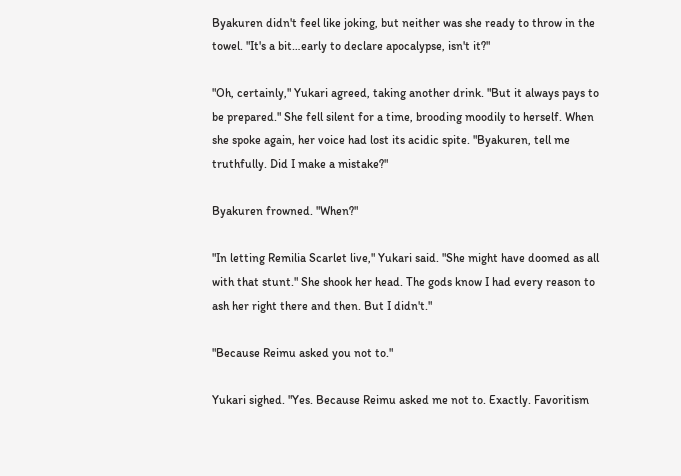Byakuren didn't feel like joking, but neither was she ready to throw in the towel. "It's a bit…early to declare apocalypse, isn't it?"

"Oh, certainly," Yukari agreed, taking another drink. "But it always pays to be prepared." She fell silent for a time, brooding moodily to herself. When she spoke again, her voice had lost its acidic spite. "Byakuren, tell me truthfully. Did I make a mistake?"

Byakuren frowned. "When?"

"In letting Remilia Scarlet live," Yukari said. "She might have doomed as all with that stunt." She shook her head. The gods know I had every reason to ash her right there and then. But I didn't."

"Because Reimu asked you not to."

Yukari sighed. "Yes. Because Reimu asked me not to. Exactly. Favoritism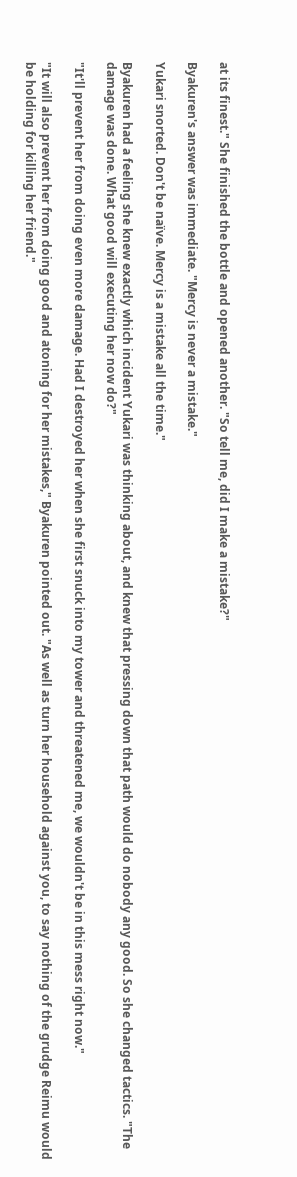at its finest." She finished the bottle and opened another. "So tell me, did I make a mistake?"

Byakuren's answer was immediate. "Mercy is never a mistake."

Yukari snorted. Don't be naïve. Mercy is a mistake all the time."

Byakuren had a feeling she knew exactly which incident Yukari was thinking about, and knew that pressing down that path would do nobody any good. So she changed tactics. "The damage was done. What good will executing her now do?"

"It'll prevent her from doing even more damage. Had I destroyed her when she first snuck into my tower and threatened me, we wouldn't be in this mess right now."

"It will also prevent her from doing good and atoning for her mistakes," Byakuren pointed out. "As well as turn her household against you, to say nothing of the grudge Reimu would be holding for killing her friend."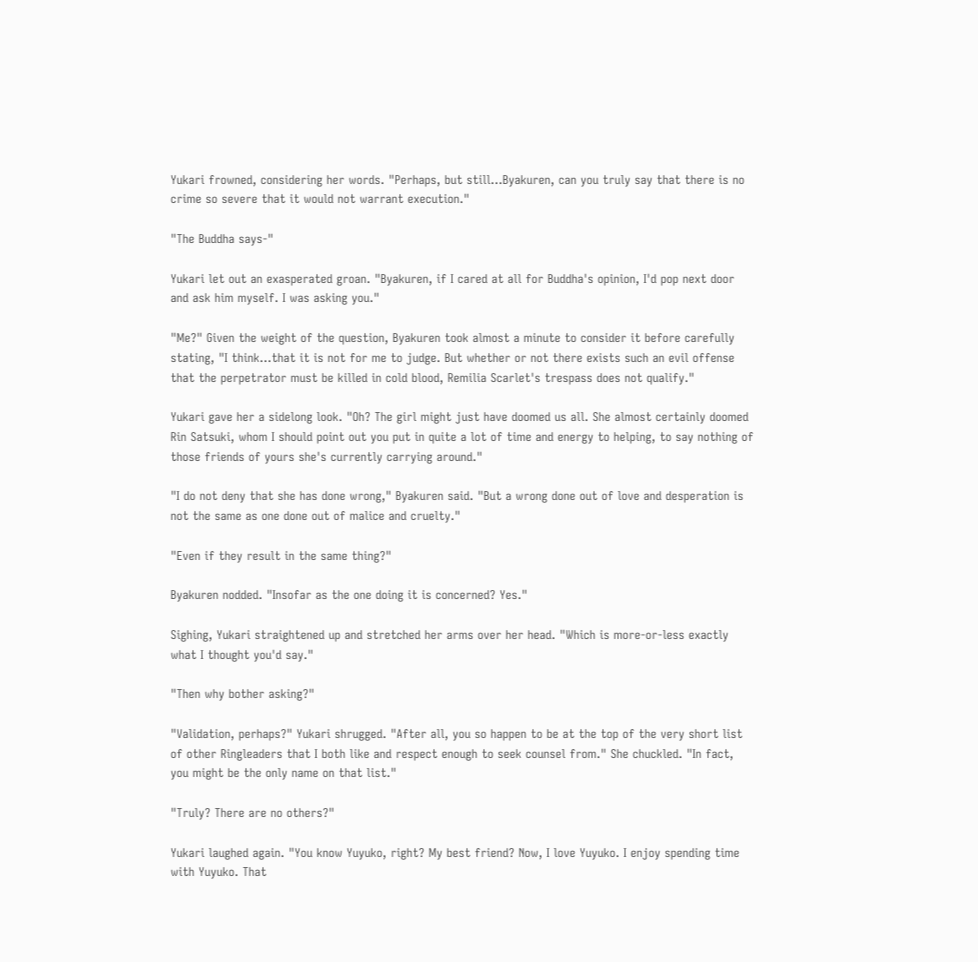Yukari frowned, considering her words. "Perhaps, but still…Byakuren, can you truly say that there is no crime so severe that it would not warrant execution."

"The Buddha says-"

Yukari let out an exasperated groan. "Byakuren, if I cared at all for Buddha's opinion, I'd pop next door and ask him myself. I was asking you."

"Me?" Given the weight of the question, Byakuren took almost a minute to consider it before carefully stating, "I think…that it is not for me to judge. But whether or not there exists such an evil offense that the perpetrator must be killed in cold blood, Remilia Scarlet's trespass does not qualify."

Yukari gave her a sidelong look. "Oh? The girl might just have doomed us all. She almost certainly doomed Rin Satsuki, whom I should point out you put in quite a lot of time and energy to helping, to say nothing of those friends of yours she's currently carrying around."

"I do not deny that she has done wrong," Byakuren said. "But a wrong done out of love and desperation is not the same as one done out of malice and cruelty."

"Even if they result in the same thing?"

Byakuren nodded. "Insofar as the one doing it is concerned? Yes."

Sighing, Yukari straightened up and stretched her arms over her head. "Which is more-or-less exactly what I thought you'd say."

"Then why bother asking?"

"Validation, perhaps?" Yukari shrugged. "After all, you so happen to be at the top of the very short list of other Ringleaders that I both like and respect enough to seek counsel from." She chuckled. "In fact, you might be the only name on that list."

"Truly? There are no others?"

Yukari laughed again. "You know Yuyuko, right? My best friend? Now, I love Yuyuko. I enjoy spending time with Yuyuko. That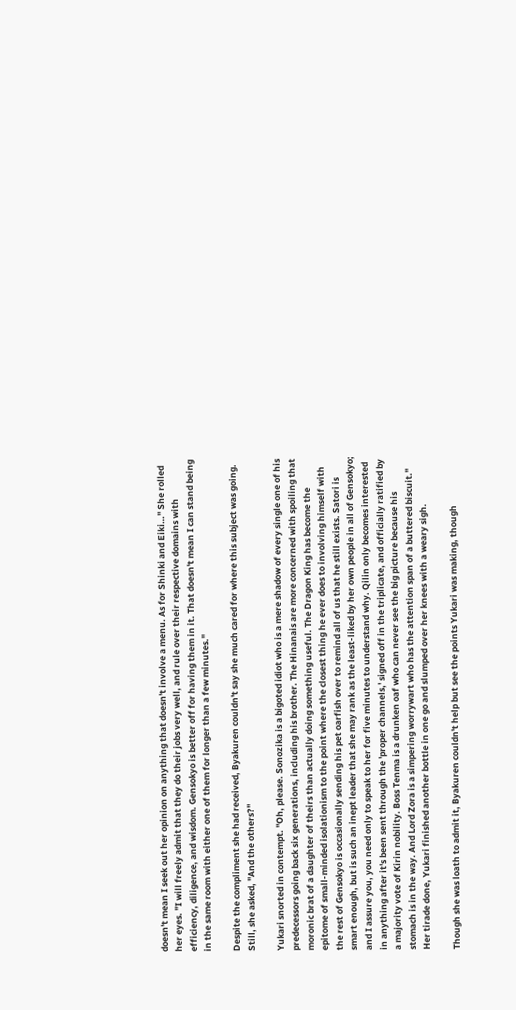doesn't mean I seek out her opinion on anything that doesn't involve a menu. As for Shinki and Eiki…" She rolled her eyes. "I will freely admit that they do their jobs very well, and rule over their respective domains with efficiency, diligence, and wisdom. Gensokyo is better off for having them in it. That doesn't mean I can stand being in the same room with either one of them for longer than a few minutes."

Despite the compliment she had received, Byakuren couldn't say she much cared for where this subject was going. Still, she asked, "And the others?"

Yukari snorted in contempt. "Oh, please. Sonozika is a bigoted idiot who is a mere shadow of every single one of his predecessors going back six generations, including his brother. The Hinanais are more concerned with spoiling that moronic brat of a daughter of theirs than actually doing something useful. The Dragon King has become the epitome of small-minded isolationism to the point where the closest thing he ever does to involving himself with the rest of Gensokyo is occasionally sending his pet oarfish over to remind all of us that he still exists. Satori is smart enough, but is such an inept leader that she may rank as the least-liked by her own people in all of Gensokyo; and I assure you, you need only to speak to her for five minutes to understand why. Qilin only becomes interested in anything after it's been sent through the 'proper channels,' signed off in the triplicate, and officially ratified by a majority vote of Kirin nobility. Boss Tenma is a drunken oaf who can never see the big picture because his stomach is in the way. And Lord Zora is a simpering worrywart who has the attention span of a buttered biscuit." Her tirade done, Yukari finished another bottle in one go and slumped over her knees with a weary sigh.

Though she was loath to admit it, Byakuren couldn't help but see the points Yukari was making, though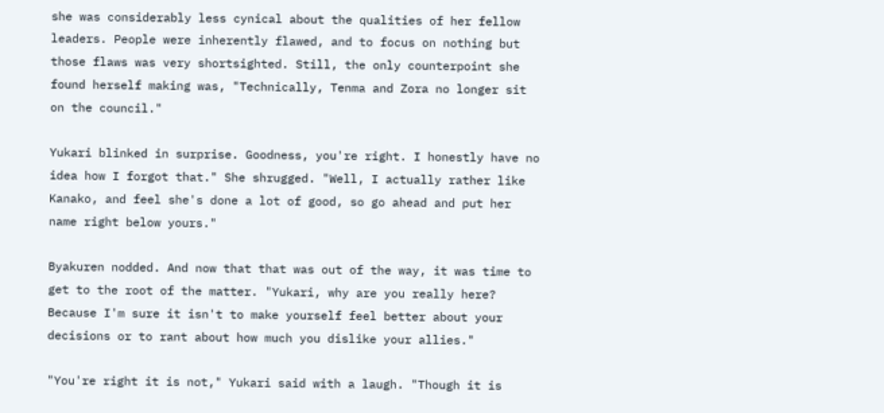she was considerably less cynical about the qualities of her fellow leaders. People were inherently flawed, and to focus on nothing but those flaws was very shortsighted. Still, the only counterpoint she found herself making was, "Technically, Tenma and Zora no longer sit on the council."

Yukari blinked in surprise. Goodness, you're right. I honestly have no idea how I forgot that." She shrugged. "Well, I actually rather like Kanako, and feel she's done a lot of good, so go ahead and put her name right below yours."

Byakuren nodded. And now that that was out of the way, it was time to get to the root of the matter. "Yukari, why are you really here? Because I'm sure it isn't to make yourself feel better about your decisions or to rant about how much you dislike your allies."

"You're right it is not," Yukari said with a laugh. "Though it is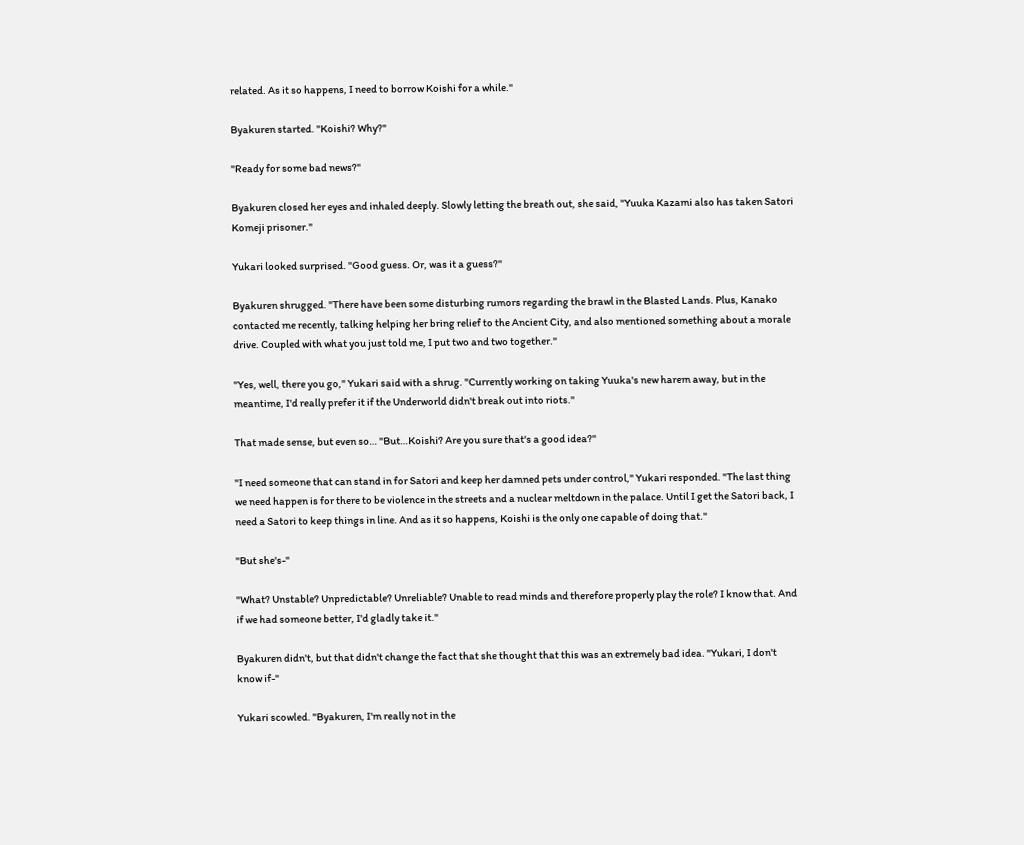related. As it so happens, I need to borrow Koishi for a while."

Byakuren started. "Koishi? Why?"

"Ready for some bad news?"

Byakuren closed her eyes and inhaled deeply. Slowly letting the breath out, she said, "Yuuka Kazami also has taken Satori Komeji prisoner."

Yukari looked surprised. "Good guess. Or, was it a guess?"

Byakuren shrugged. "There have been some disturbing rumors regarding the brawl in the Blasted Lands. Plus, Kanako contacted me recently, talking helping her bring relief to the Ancient City, and also mentioned something about a morale drive. Coupled with what you just told me, I put two and two together."

"Yes, well, there you go," Yukari said with a shrug. "Currently working on taking Yuuka's new harem away, but in the meantime, I'd really prefer it if the Underworld didn't break out into riots."

That made sense, but even so… "But…Koishi? Are you sure that's a good idea?"

"I need someone that can stand in for Satori and keep her damned pets under control," Yukari responded. "The last thing we need happen is for there to be violence in the streets and a nuclear meltdown in the palace. Until I get the Satori back, I need a Satori to keep things in line. And as it so happens, Koishi is the only one capable of doing that."

"But she's-"

"What? Unstable? Unpredictable? Unreliable? Unable to read minds and therefore properly play the role? I know that. And if we had someone better, I'd gladly take it."

Byakuren didn't, but that didn't change the fact that she thought that this was an extremely bad idea. "Yukari, I don't know if-"

Yukari scowled. "Byakuren, I'm really not in the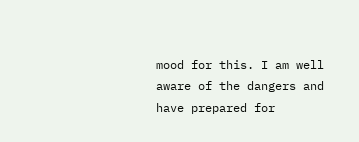mood for this. I am well aware of the dangers and have prepared for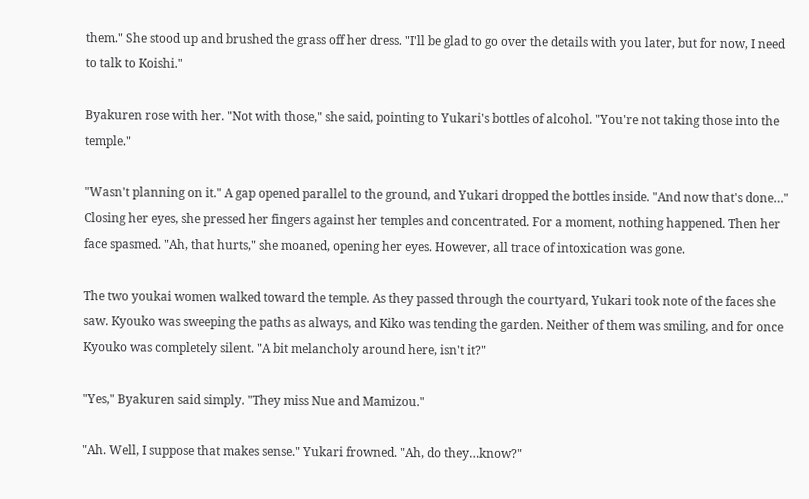them." She stood up and brushed the grass off her dress. "I'll be glad to go over the details with you later, but for now, I need to talk to Koishi."

Byakuren rose with her. "Not with those," she said, pointing to Yukari's bottles of alcohol. "You're not taking those into the temple."

"Wasn't planning on it." A gap opened parallel to the ground, and Yukari dropped the bottles inside. "And now that's done…" Closing her eyes, she pressed her fingers against her temples and concentrated. For a moment, nothing happened. Then her face spasmed. "Ah, that hurts," she moaned, opening her eyes. However, all trace of intoxication was gone.

The two youkai women walked toward the temple. As they passed through the courtyard, Yukari took note of the faces she saw. Kyouko was sweeping the paths as always, and Kiko was tending the garden. Neither of them was smiling, and for once Kyouko was completely silent. "A bit melancholy around here, isn't it?"

"Yes," Byakuren said simply. "They miss Nue and Mamizou."

"Ah. Well, I suppose that makes sense." Yukari frowned. "Ah, do they…know?"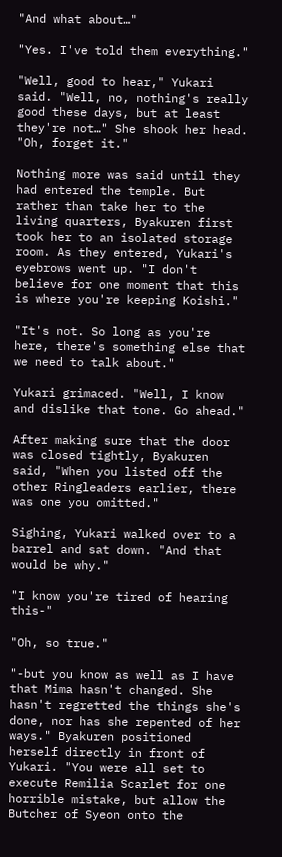"And what about…"

"Yes. I've told them everything."

"Well, good to hear," Yukari said. "Well, no, nothing's really good these days, but at least they're not…" She shook her head. "Oh, forget it."

Nothing more was said until they had entered the temple. But rather than take her to the living quarters, Byakuren first took her to an isolated storage room. As they entered, Yukari's eyebrows went up. "I don't believe for one moment that this is where you're keeping Koishi."

"It's not. So long as you're here, there's something else that we need to talk about."

Yukari grimaced. "Well, I know and dislike that tone. Go ahead."

After making sure that the door was closed tightly, Byakuren said, "When you listed off the other Ringleaders earlier, there was one you omitted."

Sighing, Yukari walked over to a barrel and sat down. "And that would be why."

"I know you're tired of hearing this-"

"Oh, so true."

"-but you know as well as I have that Mima hasn't changed. She hasn't regretted the things she's done, nor has she repented of her ways." Byakuren positioned herself directly in front of Yukari. "You were all set to execute Remilia Scarlet for one horrible mistake, but allow the Butcher of Syeon onto the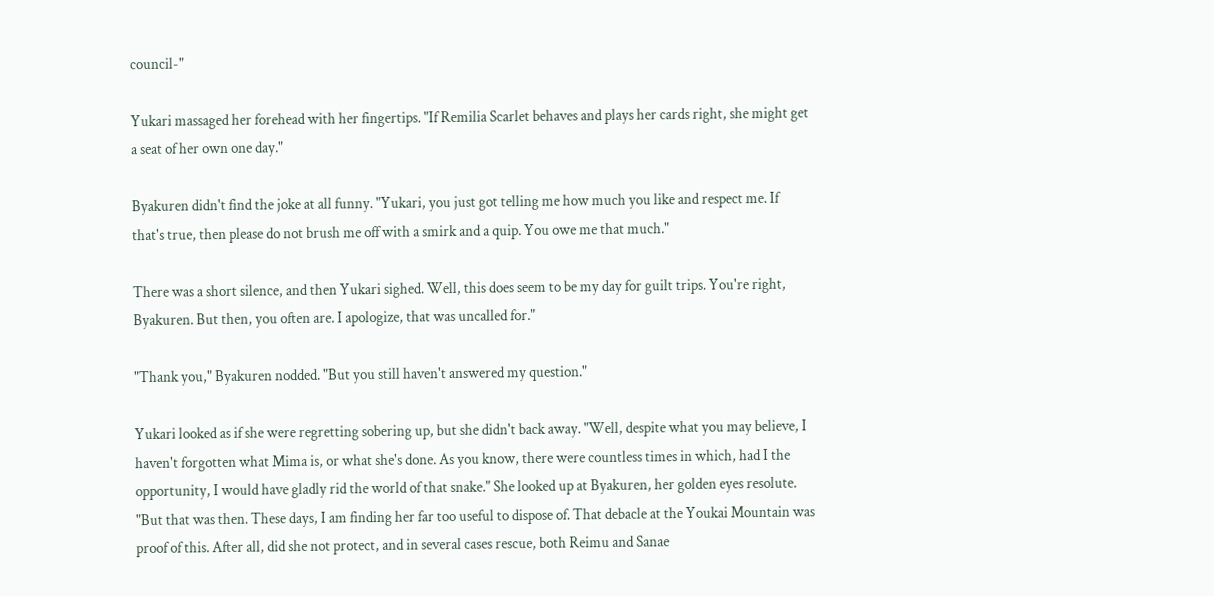council-"

Yukari massaged her forehead with her fingertips. "If Remilia Scarlet behaves and plays her cards right, she might get a seat of her own one day."

Byakuren didn't find the joke at all funny. "Yukari, you just got telling me how much you like and respect me. If that's true, then please do not brush me off with a smirk and a quip. You owe me that much."

There was a short silence, and then Yukari sighed. Well, this does seem to be my day for guilt trips. You're right, Byakuren. But then, you often are. I apologize, that was uncalled for."

"Thank you," Byakuren nodded. "But you still haven't answered my question."

Yukari looked as if she were regretting sobering up, but she didn't back away. "Well, despite what you may believe, I haven't forgotten what Mima is, or what she's done. As you know, there were countless times in which, had I the opportunity, I would have gladly rid the world of that snake." She looked up at Byakuren, her golden eyes resolute. "But that was then. These days, I am finding her far too useful to dispose of. That debacle at the Youkai Mountain was proof of this. After all, did she not protect, and in several cases rescue, both Reimu and Sanae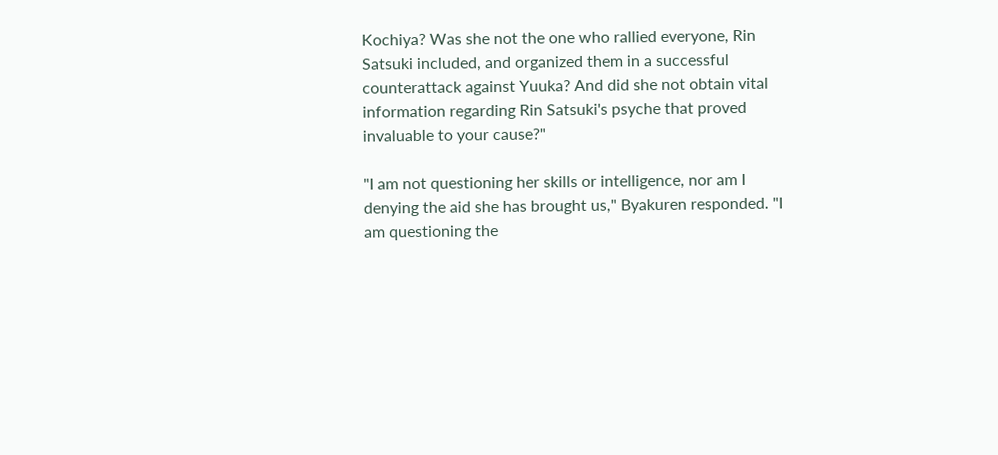Kochiya? Was she not the one who rallied everyone, Rin Satsuki included, and organized them in a successful counterattack against Yuuka? And did she not obtain vital information regarding Rin Satsuki's psyche that proved invaluable to your cause?"

"I am not questioning her skills or intelligence, nor am I denying the aid she has brought us," Byakuren responded. "I am questioning the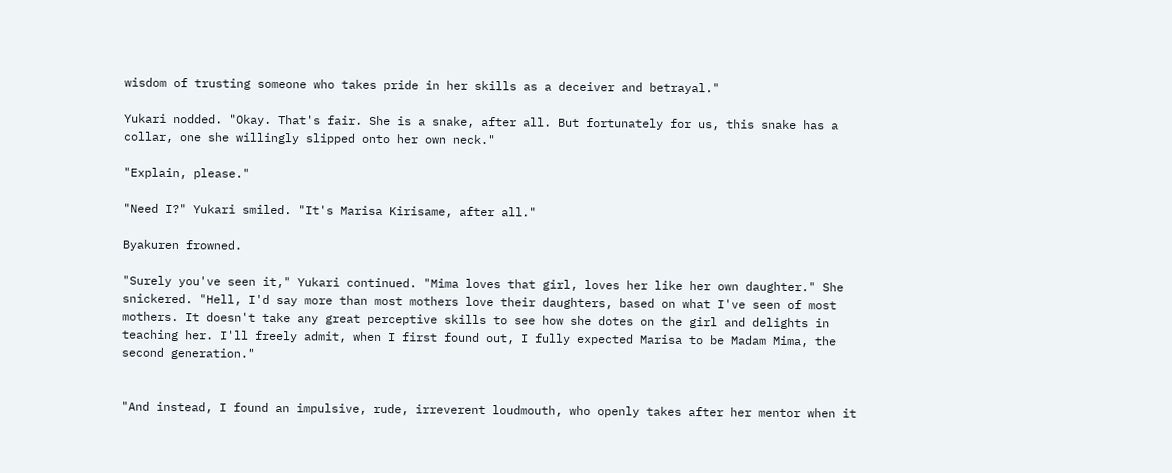wisdom of trusting someone who takes pride in her skills as a deceiver and betrayal."

Yukari nodded. "Okay. That's fair. She is a snake, after all. But fortunately for us, this snake has a collar, one she willingly slipped onto her own neck."

"Explain, please."

"Need I?" Yukari smiled. "It's Marisa Kirisame, after all."

Byakuren frowned.

"Surely you've seen it," Yukari continued. "Mima loves that girl, loves her like her own daughter." She snickered. "Hell, I'd say more than most mothers love their daughters, based on what I've seen of most mothers. It doesn't take any great perceptive skills to see how she dotes on the girl and delights in teaching her. I'll freely admit, when I first found out, I fully expected Marisa to be Madam Mima, the second generation."


"And instead, I found an impulsive, rude, irreverent loudmouth, who openly takes after her mentor when it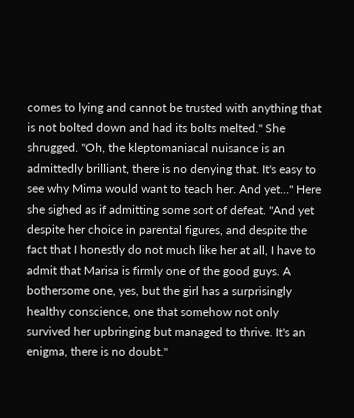comes to lying and cannot be trusted with anything that is not bolted down and had its bolts melted." She shrugged. "Oh, the kleptomaniacal nuisance is an admittedly brilliant, there is no denying that. It's easy to see why Mima would want to teach her. And yet…" Here she sighed as if admitting some sort of defeat. "And yet despite her choice in parental figures, and despite the fact that I honestly do not much like her at all, I have to admit that Marisa is firmly one of the good guys. A bothersome one, yes, but the girl has a surprisingly healthy conscience, one that somehow not only survived her upbringing but managed to thrive. It's an enigma, there is no doubt."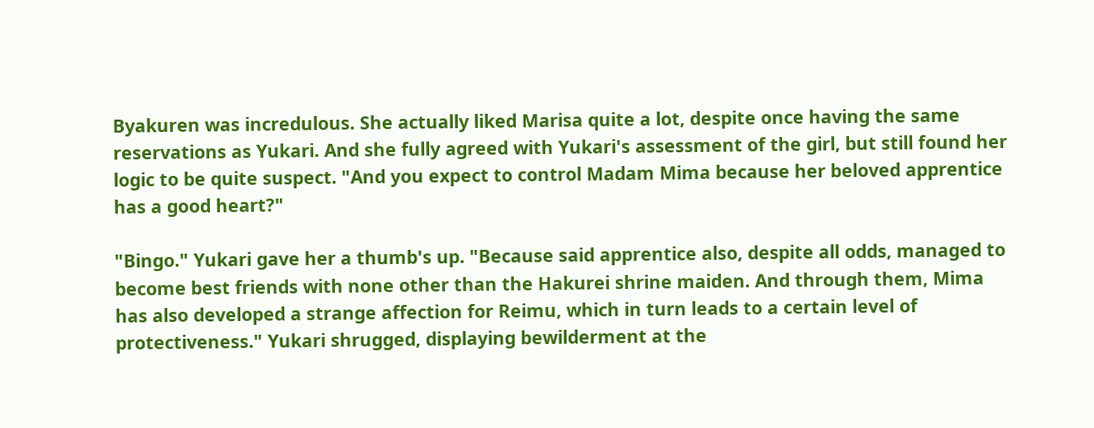Byakuren was incredulous. She actually liked Marisa quite a lot, despite once having the same reservations as Yukari. And she fully agreed with Yukari's assessment of the girl, but still found her logic to be quite suspect. "And you expect to control Madam Mima because her beloved apprentice has a good heart?"

"Bingo." Yukari gave her a thumb's up. "Because said apprentice also, despite all odds, managed to become best friends with none other than the Hakurei shrine maiden. And through them, Mima has also developed a strange affection for Reimu, which in turn leads to a certain level of protectiveness." Yukari shrugged, displaying bewilderment at the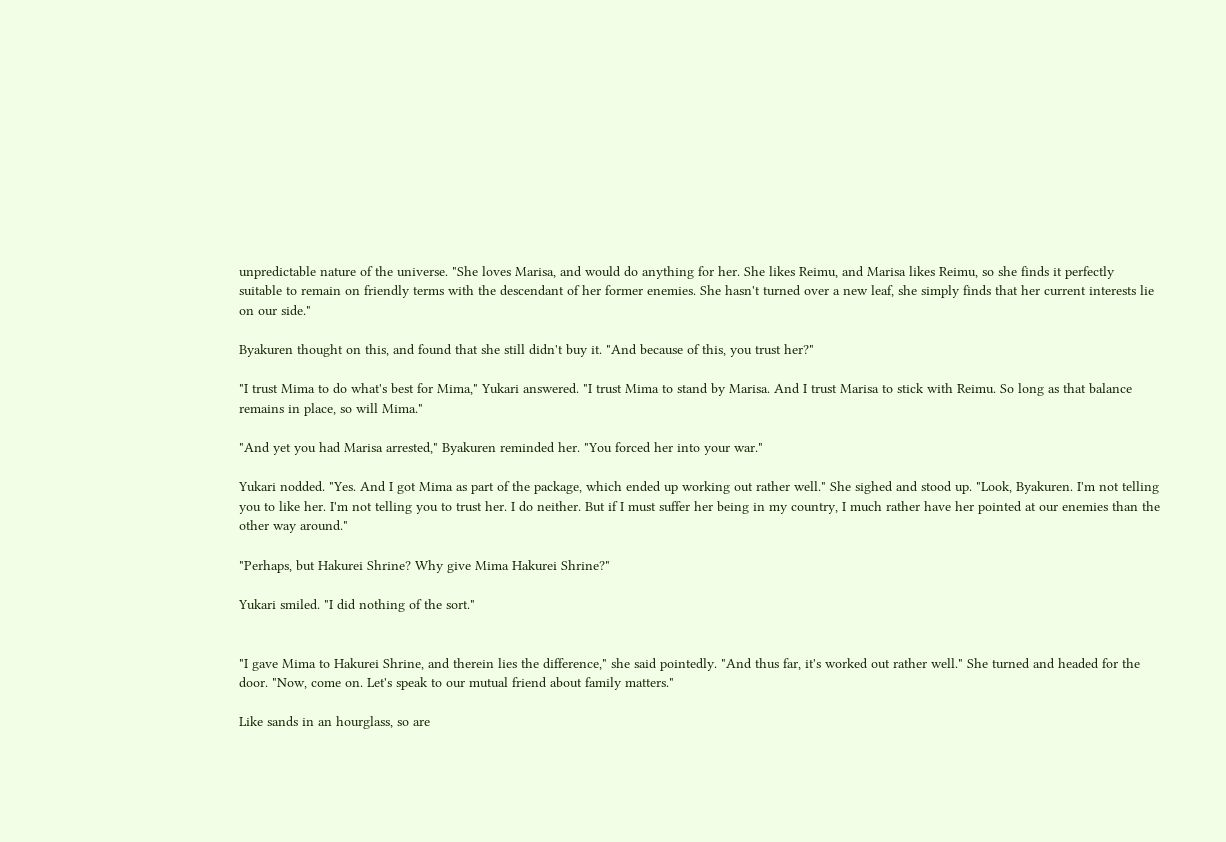unpredictable nature of the universe. "She loves Marisa, and would do anything for her. She likes Reimu, and Marisa likes Reimu, so she finds it perfectly suitable to remain on friendly terms with the descendant of her former enemies. She hasn't turned over a new leaf, she simply finds that her current interests lie on our side."

Byakuren thought on this, and found that she still didn't buy it. "And because of this, you trust her?"

"I trust Mima to do what's best for Mima," Yukari answered. "I trust Mima to stand by Marisa. And I trust Marisa to stick with Reimu. So long as that balance remains in place, so will Mima."

"And yet you had Marisa arrested," Byakuren reminded her. "You forced her into your war."

Yukari nodded. "Yes. And I got Mima as part of the package, which ended up working out rather well." She sighed and stood up. "Look, Byakuren. I'm not telling you to like her. I'm not telling you to trust her. I do neither. But if I must suffer her being in my country, I much rather have her pointed at our enemies than the other way around."

"Perhaps, but Hakurei Shrine? Why give Mima Hakurei Shrine?"

Yukari smiled. "I did nothing of the sort."


"I gave Mima to Hakurei Shrine, and therein lies the difference," she said pointedly. "And thus far, it's worked out rather well." She turned and headed for the door. "Now, come on. Let's speak to our mutual friend about family matters."

Like sands in an hourglass, so are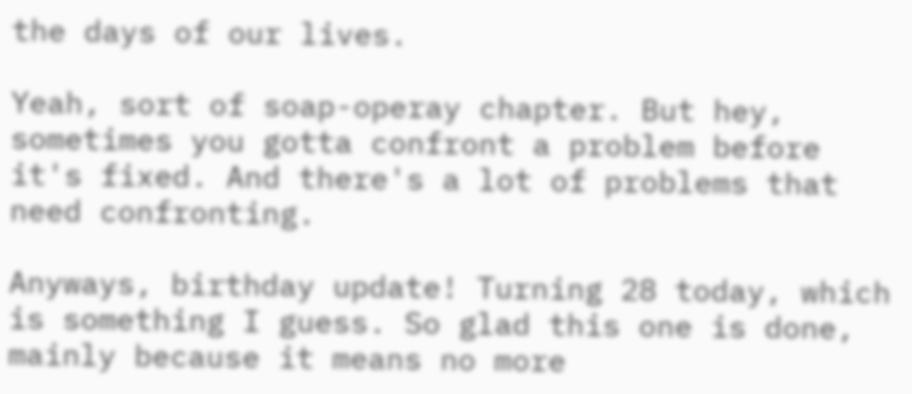the days of our lives.

Yeah, sort of soap-operay chapter. But hey, sometimes you gotta confront a problem before it's fixed. And there's a lot of problems that need confronting.

Anyways, birthday update! Turning 28 today, which is something I guess. So glad this one is done, mainly because it means no more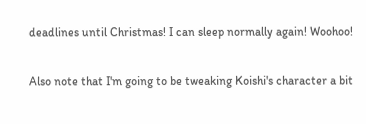deadlines until Christmas! I can sleep normally again! Woohoo!

Also note that I'm going to be tweaking Koishi's character a bit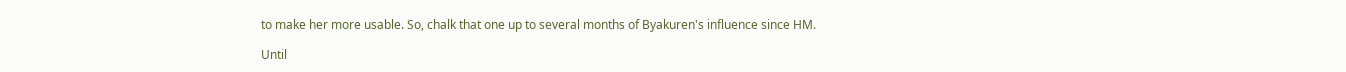to make her more usable. So, chalk that one up to several months of Byakuren's influence since HM.

Until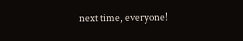next time, everyone!